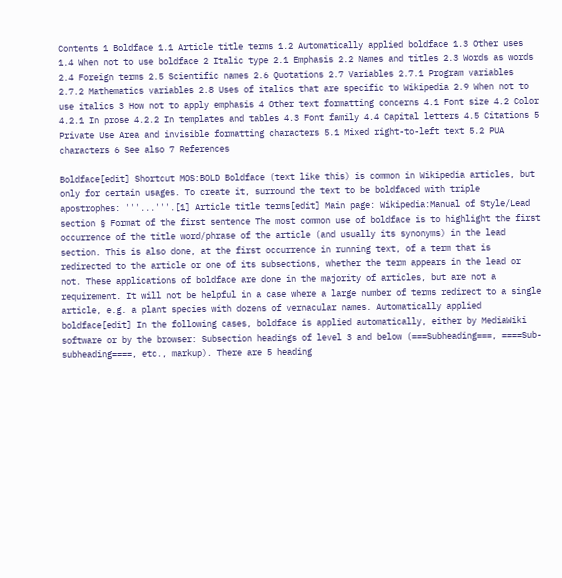Contents 1 Boldface 1.1 Article title terms 1.2 Automatically applied boldface 1.3 Other uses 1.4 When not to use boldface 2 Italic type 2.1 Emphasis 2.2 Names and titles 2.3 Words as words 2.4 Foreign terms 2.5 Scientific names 2.6 Quotations 2.7 Variables 2.7.1 Program variables 2.7.2 Mathematics variables 2.8 Uses of italics that are specific to Wikipedia 2.9 When not to use italics 3 How not to apply emphasis 4 Other text formatting concerns 4.1 Font size 4.2 Color 4.2.1 In prose 4.2.2 In templates and tables 4.3 Font family 4.4 Capital letters 4.5 Citations 5 Private Use Area and invisible formatting characters 5.1 Mixed right-to-left text 5.2 PUA characters 6 See also 7 References

Boldface[edit] Shortcut MOS:BOLD Boldface (text like this) is common in Wikipedia articles, but only for certain usages. To create it, surround the text to be boldfaced with triple apostrophes: '''...'''.[1] Article title terms[edit] Main page: Wikipedia:Manual of Style/Lead section § Format of the first sentence The most common use of boldface is to highlight the first occurrence of the title word/phrase of the article (and usually its synonyms) in the lead section. This is also done, at the first occurrence in running text, of a term that is redirected to the article or one of its subsections, whether the term appears in the lead or not. These applications of boldface are done in the majority of articles, but are not a requirement. It will not be helpful in a case where a large number of terms redirect to a single article, e.g. a plant species with dozens of vernacular names. Automatically applied boldface[edit] In the following cases, boldface is applied automatically, either by MediaWiki software or by the browser: Subsection headings of level 3 and below (===Subheading===, ====Sub-subheading====, etc., markup). There are 5 heading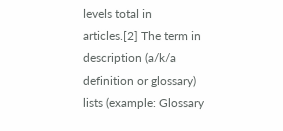levels total in articles.[2] The term in description (a/k/a definition or glossary) lists (example: Glossary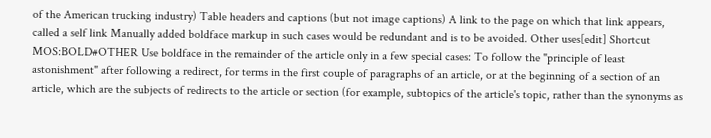of the American trucking industry) Table headers and captions (but not image captions) A link to the page on which that link appears, called a self link Manually added boldface markup in such cases would be redundant and is to be avoided. Other uses[edit] Shortcut MOS:BOLD#OTHER Use boldface in the remainder of the article only in a few special cases: To follow the "principle of least astonishment" after following a redirect, for terms in the first couple of paragraphs of an article, or at the beginning of a section of an article, which are the subjects of redirects to the article or section (for example, subtopics of the article's topic, rather than the synonyms as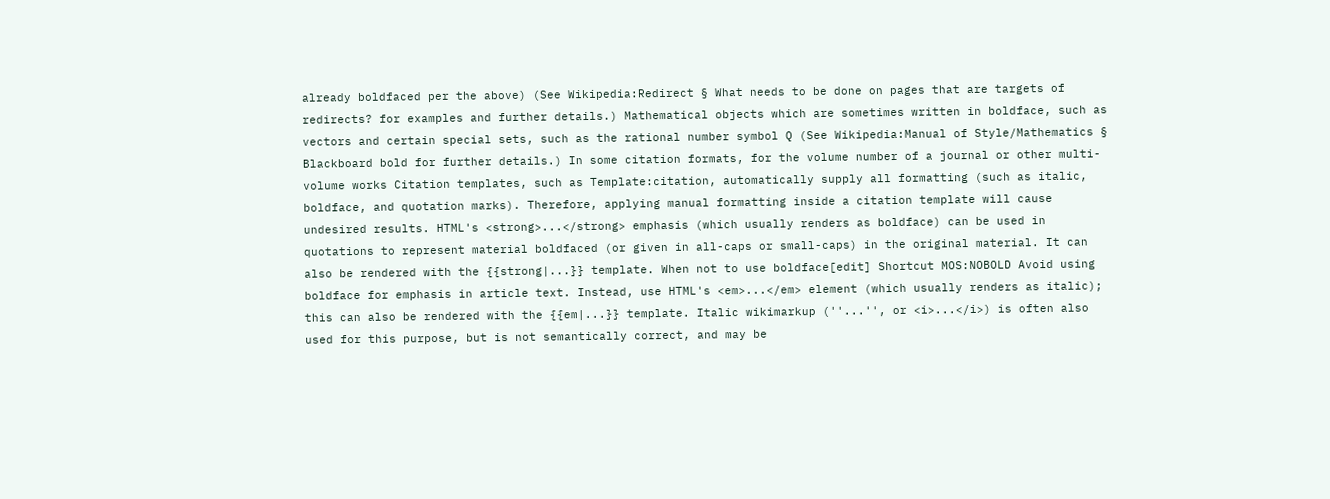already boldfaced per the above) (See Wikipedia:Redirect § What needs to be done on pages that are targets of redirects? for examples and further details.) Mathematical objects which are sometimes written in boldface, such as vectors and certain special sets, such as the rational number symbol Q (See Wikipedia:Manual of Style/Mathematics § Blackboard bold for further details.) In some citation formats, for the volume number of a journal or other multi-volume works Citation templates, such as Template:citation, automatically supply all formatting (such as italic, boldface, and quotation marks). Therefore, applying manual formatting inside a citation template will cause undesired results. HTML's <strong>...</strong> emphasis (which usually renders as boldface) can be used in quotations to represent material boldfaced (or given in all-caps or small-caps) in the original material. It can also be rendered with the {{strong|...}} template. When not to use boldface[edit] Shortcut MOS:NOBOLD Avoid using boldface for emphasis in article text. Instead, use HTML's <em>...</em> element (which usually renders as italic); this can also be rendered with the {{em|...}} template. Italic wikimarkup (''...'', or <i>...</i>) is often also used for this purpose, but is not semantically correct, and may be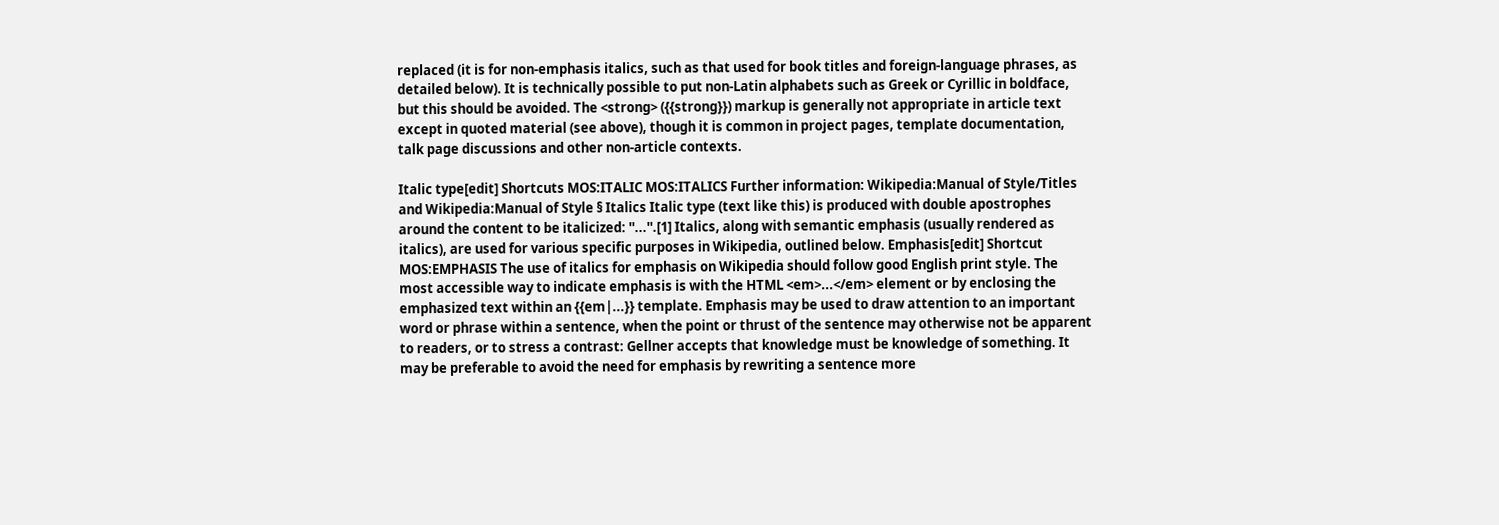replaced (it is for non-emphasis italics, such as that used for book titles and foreign-language phrases, as detailed below). It is technically possible to put non-Latin alphabets such as Greek or Cyrillic in boldface, but this should be avoided. The <strong> ({{strong}}) markup is generally not appropriate in article text except in quoted material (see above), though it is common in project pages, template documentation, talk page discussions and other non-article contexts.

Italic type[edit] Shortcuts MOS:ITALIC MOS:ITALICS Further information: Wikipedia:Manual of Style/Titles and Wikipedia:Manual of Style § Italics Italic type (text like this) is produced with double apostrophes around the content to be italicized: ''...''.[1] Italics, along with semantic emphasis (usually rendered as italics), are used for various specific purposes in Wikipedia, outlined below. Emphasis[edit] Shortcut MOS:EMPHASIS The use of italics for emphasis on Wikipedia should follow good English print style. The most accessible way to indicate emphasis is with the HTML <em>...</em> element or by enclosing the emphasized text within an {{em|...}} template. Emphasis may be used to draw attention to an important word or phrase within a sentence, when the point or thrust of the sentence may otherwise not be apparent to readers, or to stress a contrast: Gellner accepts that knowledge must be knowledge of something. It may be preferable to avoid the need for emphasis by rewriting a sentence more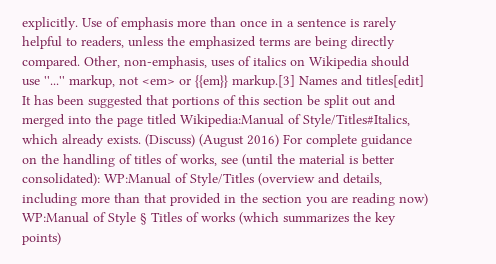explicitly. Use of emphasis more than once in a sentence is rarely helpful to readers, unless the emphasized terms are being directly compared. Other, non-emphasis, uses of italics on Wikipedia should use ''...'' markup, not <em> or {{em}} markup.[3] Names and titles[edit] It has been suggested that portions of this section be split out and merged into the page titled Wikipedia:Manual of Style/Titles#Italics, which already exists. (Discuss) (August 2016) For complete guidance on the handling of titles of works, see (until the material is better consolidated): WP:Manual of Style/Titles (overview and details, including more than that provided in the section you are reading now) WP:Manual of Style § Titles of works (which summarizes the key points)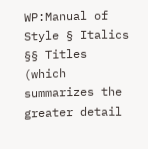WP:Manual of Style § Italics §§ Titles (which summarizes the greater detail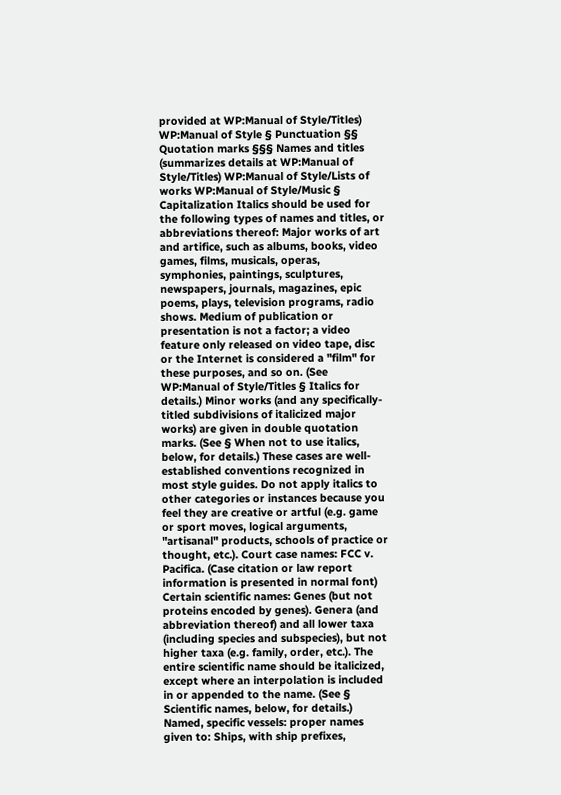provided at WP:Manual of Style/Titles) WP:Manual of Style § Punctuation §§ Quotation marks §§§ Names and titles (summarizes details at WP:Manual of Style/Titles) WP:Manual of Style/Lists of works WP:Manual of Style/Music § Capitalization Italics should be used for the following types of names and titles, or abbreviations thereof: Major works of art and artifice, such as albums, books, video games, films, musicals, operas, symphonies, paintings, sculptures, newspapers, journals, magazines, epic poems, plays, television programs, radio shows. Medium of publication or presentation is not a factor; a video feature only released on video tape, disc or the Internet is considered a "film" for these purposes, and so on. (See WP:Manual of Style/Titles § Italics for details.) Minor works (and any specifically-titled subdivisions of italicized major works) are given in double quotation marks. (See § When not to use italics, below, for details.) These cases are well-established conventions recognized in most style guides. Do not apply italics to other categories or instances because you feel they are creative or artful (e.g. game or sport moves, logical arguments, "artisanal" products, schools of practice or thought, etc.). Court case names: FCC v. Pacifica. (Case citation or law report information is presented in normal font) Certain scientific names: Genes (but not proteins encoded by genes). Genera (and abbreviation thereof) and all lower taxa (including species and subspecies), but not higher taxa (e.g. family, order, etc.). The entire scientific name should be italicized, except where an interpolation is included in or appended to the name. (See § Scientific names, below, for details.) Named, specific vessels: proper names given to: Ships, with ship prefixes,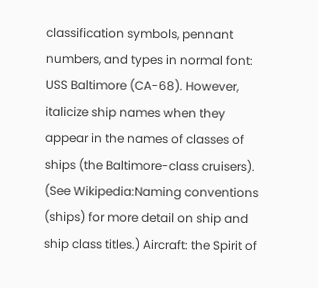classification symbols, pennant numbers, and types in normal font: USS Baltimore (CA-68). However, italicize ship names when they appear in the names of classes of ships (the Baltimore-class cruisers). (See Wikipedia:Naming conventions (ships) for more detail on ship and ship class titles.) Aircraft: the Spirit of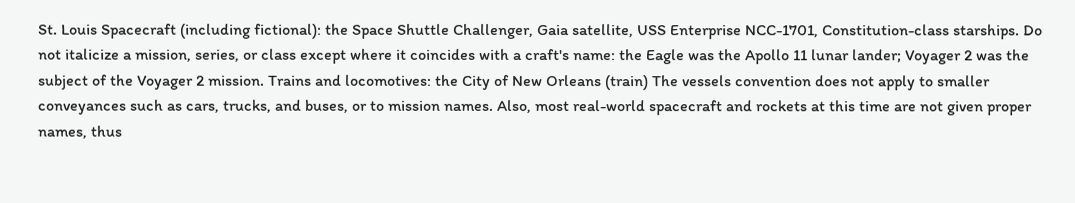St. Louis Spacecraft (including fictional): the Space Shuttle Challenger, Gaia satellite, USS Enterprise NCC-1701, Constitution-class starships. Do not italicize a mission, series, or class except where it coincides with a craft's name: the Eagle was the Apollo 11 lunar lander; Voyager 2 was the subject of the Voyager 2 mission. Trains and locomotives: the City of New Orleans (train) The vessels convention does not apply to smaller conveyances such as cars, trucks, and buses, or to mission names. Also, most real-world spacecraft and rockets at this time are not given proper names, thus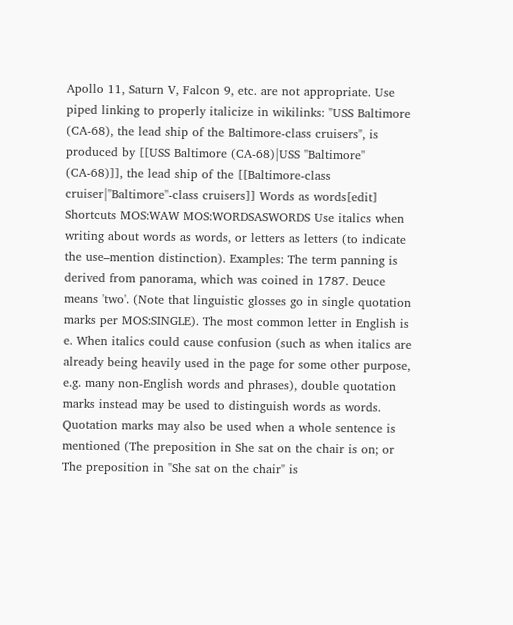Apollo 11, Saturn V, Falcon 9, etc. are not appropriate. Use piped linking to properly italicize in wikilinks: "USS Baltimore (CA-68), the lead ship of the Baltimore-class cruisers", is produced by [[USS Baltimore (CA-68)|USS ''Baltimore'' (CA-68)]], the lead ship of the [[Baltimore-class cruiser|''Baltimore''-class cruisers]] Words as words[edit] Shortcuts MOS:WAW MOS:WORDSASWORDS Use italics when writing about words as words, or letters as letters (to indicate the use–mention distinction). Examples: The term panning is derived from panorama, which was coined in 1787. Deuce means 'two'. (Note that linguistic glosses go in single quotation marks per MOS:SINGLE). The most common letter in English is e. When italics could cause confusion (such as when italics are already being heavily used in the page for some other purpose, e.g. many non-English words and phrases), double quotation marks instead may be used to distinguish words as words. Quotation marks may also be used when a whole sentence is mentioned (The preposition in She sat on the chair is on; or The preposition in "She sat on the chair" is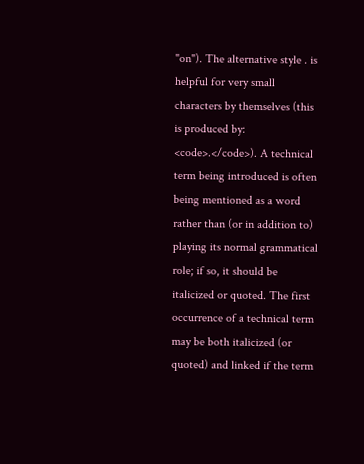"on"). The alternative style . is helpful for very small characters by themselves (this is produced by: <code>.</code>). A technical term being introduced is often being mentioned as a word rather than (or in addition to) playing its normal grammatical role; if so, it should be italicized or quoted. The first occurrence of a technical term may be both italicized (or quoted) and linked if the term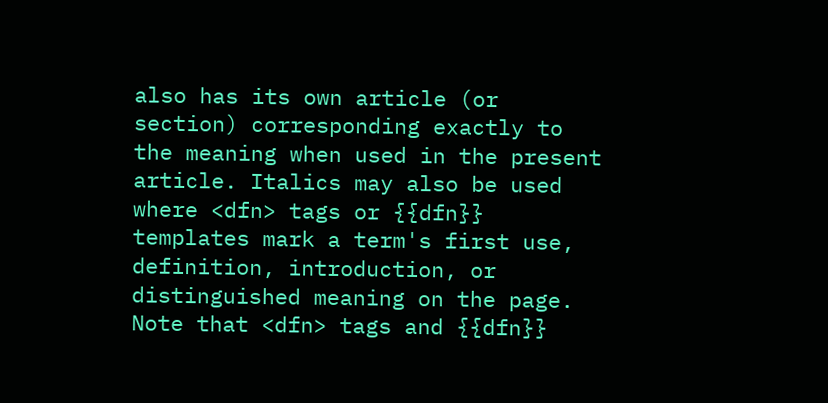also has its own article (or section) corresponding exactly to the meaning when used in the present article. Italics may also be used where <dfn> tags or {{dfn}} templates mark a term's first use, definition, introduction, or distinguished meaning on the page. Note that <dfn> tags and {{dfn}}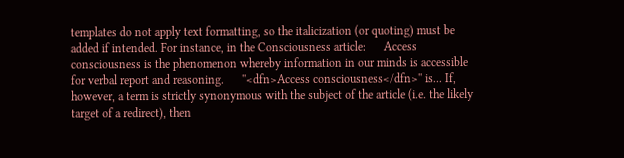templates do not apply text formatting, so the italicization (or quoting) must be added if intended. For instance, in the Consciousness article:      Access consciousness is the phenomenon whereby information in our minds is accessible for verbal report and reasoning.      ''<dfn>Access consciousness</dfn>'' is... If, however, a term is strictly synonymous with the subject of the article (i.e. the likely target of a redirect), then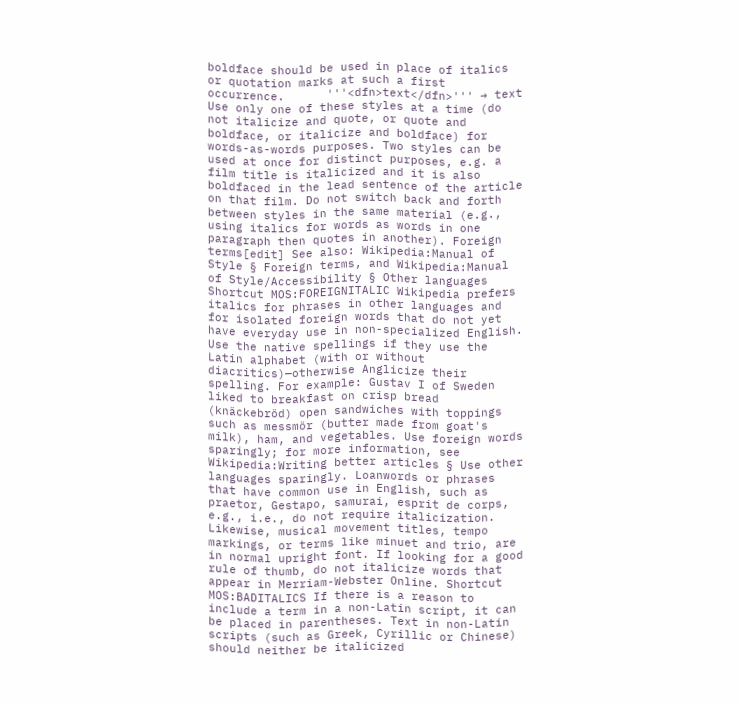boldface should be used in place of italics or quotation marks at such a first occurrence.      '''<dfn>text</dfn>''' → text Use only one of these styles at a time (do not italicize and quote, or quote and boldface, or italicize and boldface) for words-as-words purposes. Two styles can be used at once for distinct purposes, e.g. a film title is italicized and it is also boldfaced in the lead sentence of the article on that film. Do not switch back and forth between styles in the same material (e.g., using italics for words as words in one paragraph then quotes in another). Foreign terms[edit] See also: Wikipedia:Manual of Style § Foreign terms, and Wikipedia:Manual of Style/Accessibility § Other languages Shortcut MOS:FOREIGNITALIC Wikipedia prefers italics for phrases in other languages and for isolated foreign words that do not yet have everyday use in non-specialized English. Use the native spellings if they use the Latin alphabet (with or without diacritics)—otherwise Anglicize their spelling. For example: Gustav I of Sweden liked to breakfast on crisp bread (knäckebröd) open sandwiches with toppings such as messmör (butter made from goat's milk), ham, and vegetables. Use foreign words sparingly; for more information, see Wikipedia:Writing better articles § Use other languages sparingly. Loanwords or phrases that have common use in English, such as praetor, Gestapo, samurai, esprit de corps, e.g., i.e., do not require italicization. Likewise, musical movement titles, tempo markings, or terms like minuet and trio, are in normal upright font. If looking for a good rule of thumb, do not italicize words that appear in Merriam-Webster Online. Shortcut MOS:BADITALICS If there is a reason to include a term in a non-Latin script, it can be placed in parentheses. Text in non-Latin scripts (such as Greek, Cyrillic or Chinese) should neither be italicized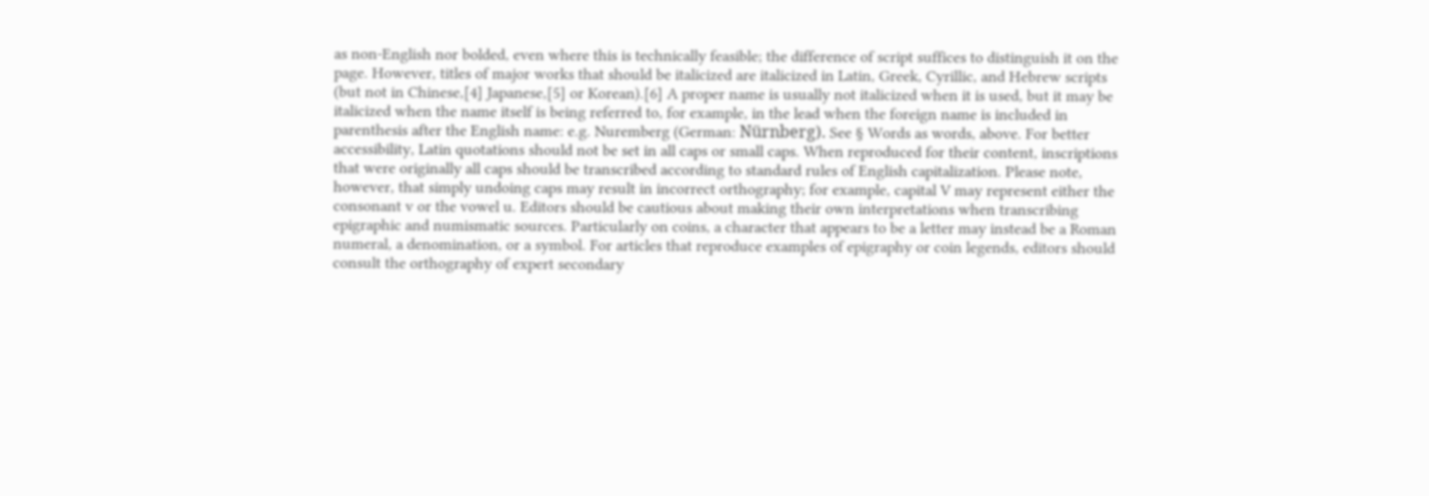as non-English nor bolded, even where this is technically feasible; the difference of script suffices to distinguish it on the page. However, titles of major works that should be italicized are italicized in Latin, Greek, Cyrillic, and Hebrew scripts (but not in Chinese,[4] Japanese,[5] or Korean).[6] A proper name is usually not italicized when it is used, but it may be italicized when the name itself is being referred to, for example, in the lead when the foreign name is included in parenthesis after the English name: e.g. Nuremberg (German: Nürnberg). See § Words as words, above. For better accessibility, Latin quotations should not be set in all caps or small caps. When reproduced for their content, inscriptions that were originally all caps should be transcribed according to standard rules of English capitalization. Please note, however, that simply undoing caps may result in incorrect orthography; for example, capital V may represent either the consonant v or the vowel u. Editors should be cautious about making their own interpretations when transcribing epigraphic and numismatic sources. Particularly on coins, a character that appears to be a letter may instead be a Roman numeral, a denomination, or a symbol. For articles that reproduce examples of epigraphy or coin legends, editors should consult the orthography of expert secondary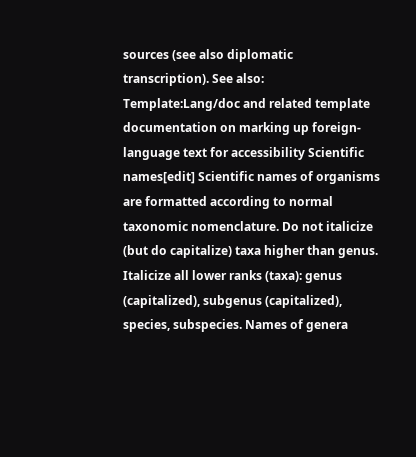sources (see also diplomatic transcription). See also: Template:Lang/doc and related template documentation on marking up foreign-language text for accessibility Scientific names[edit] Scientific names of organisms are formatted according to normal taxonomic nomenclature. Do not italicize (but do capitalize) taxa higher than genus. Italicize all lower ranks (taxa): genus (capitalized), subgenus (capitalized), species, subspecies. Names of genera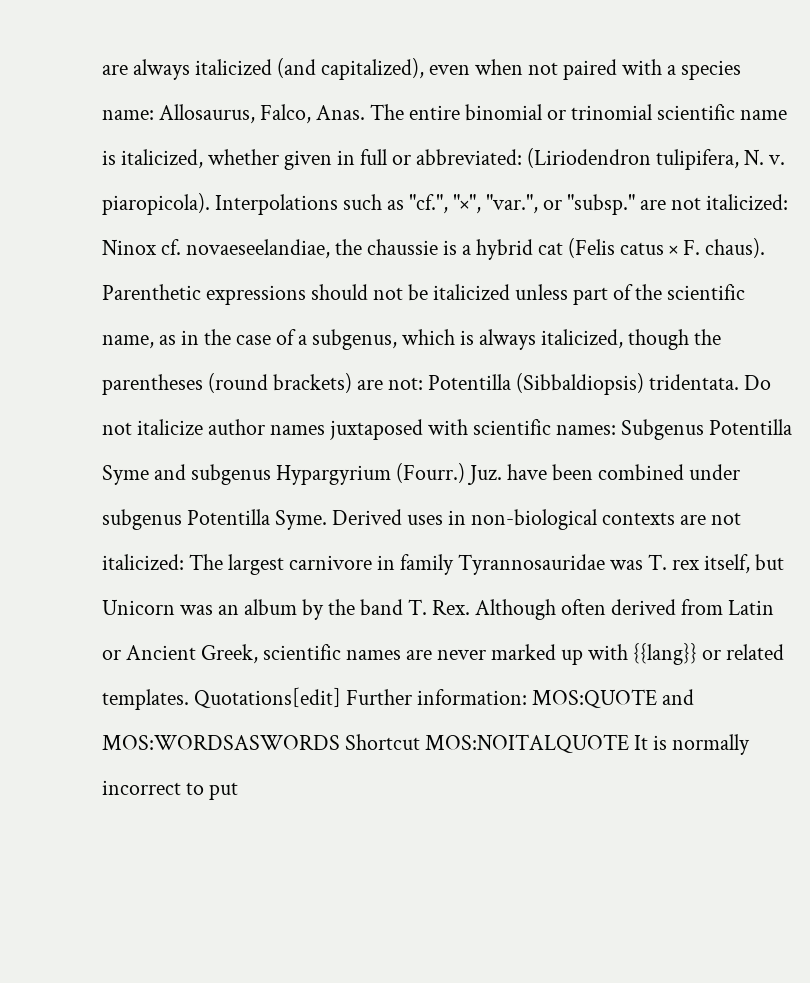are always italicized (and capitalized), even when not paired with a species name: Allosaurus, Falco, Anas. The entire binomial or trinomial scientific name is italicized, whether given in full or abbreviated: (Liriodendron tulipifera, N. v. piaropicola). Interpolations such as "cf.", "×", "var.", or "subsp." are not italicized: Ninox cf. novaeseelandiae, the chaussie is a hybrid cat (Felis catus × F. chaus). Parenthetic expressions should not be italicized unless part of the scientific name, as in the case of a subgenus, which is always italicized, though the parentheses (round brackets) are not: Potentilla (Sibbaldiopsis) tridentata. Do not italicize author names juxtaposed with scientific names: Subgenus Potentilla Syme and subgenus Hypargyrium (Fourr.) Juz. have been combined under subgenus Potentilla Syme. Derived uses in non-biological contexts are not italicized: The largest carnivore in family Tyrannosauridae was T. rex itself, but Unicorn was an album by the band T. Rex. Although often derived from Latin or Ancient Greek, scientific names are never marked up with {{lang}} or related templates. Quotations[edit] Further information: MOS:QUOTE and MOS:WORDSASWORDS Shortcut MOS:NOITALQUOTE It is normally incorrect to put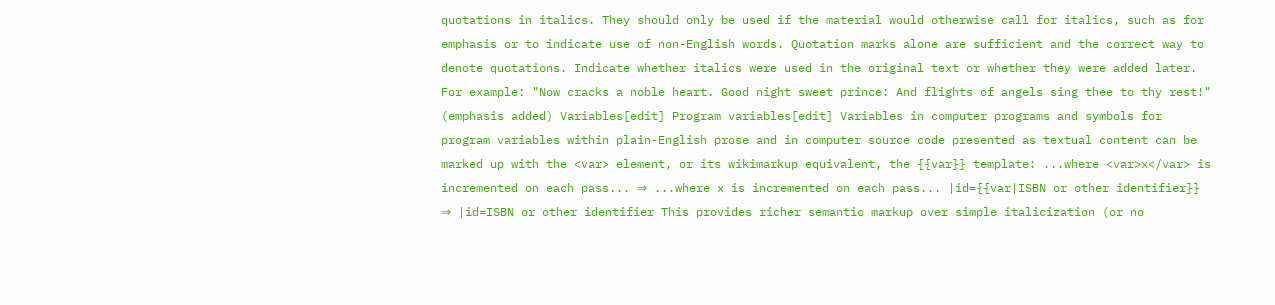quotations in italics. They should only be used if the material would otherwise call for italics, such as for emphasis or to indicate use of non-English words. Quotation marks alone are sufficient and the correct way to denote quotations. Indicate whether italics were used in the original text or whether they were added later. For example: "Now cracks a noble heart. Good night sweet prince: And flights of angels sing thee to thy rest!" (emphasis added) Variables[edit] Program variables[edit] Variables in computer programs and symbols for program variables within plain-English prose and in computer source code presented as textual content can be marked up with the <var> element, or its wikimarkup equivalent, the {{var}} template: ...where <var>x</var> is incremented on each pass... ⇒ ...where x is incremented on each pass... |id={{var|ISBN or other identifier}} ⇒ |id=ISBN or other identifier This provides richer semantic markup over simple italicization (or no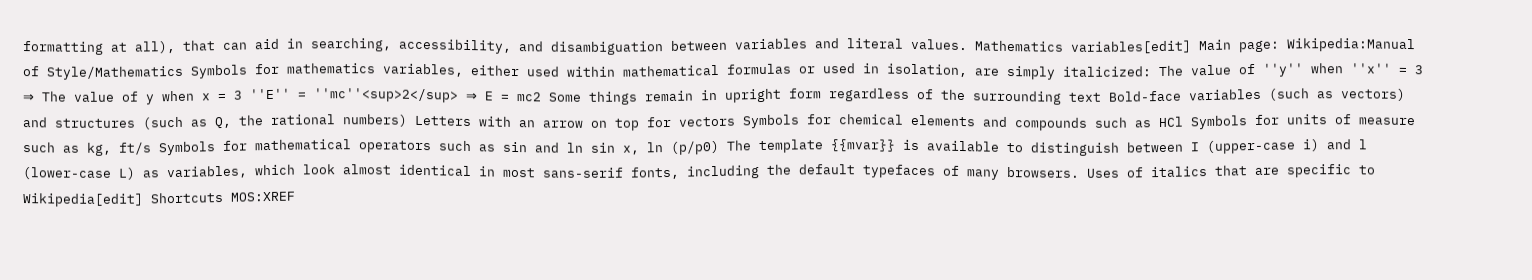formatting at all), that can aid in searching, accessibility, and disambiguation between variables and literal values. Mathematics variables[edit] Main page: Wikipedia:Manual of Style/Mathematics Symbols for mathematics variables, either used within mathematical formulas or used in isolation, are simply italicized: The value of ''y'' when ''x'' = 3 ⇒ The value of y when x = 3 ''E'' = ''mc''<sup>2</sup> ⇒ E = mc2 Some things remain in upright form regardless of the surrounding text Bold-face variables (such as vectors) and structures (such as Q, the rational numbers) Letters with an arrow on top for vectors Symbols for chemical elements and compounds such as HCl Symbols for units of measure such as kg, ft/s Symbols for mathematical operators such as sin and ln sin x, ln (p/p0) The template {{mvar}} is available to distinguish between I (upper-case i) and l (lower-case L) as variables, which look almost identical in most sans-serif fonts, including the default typefaces of many browsers. Uses of italics that are specific to Wikipedia[edit] Shortcuts MOS:XREF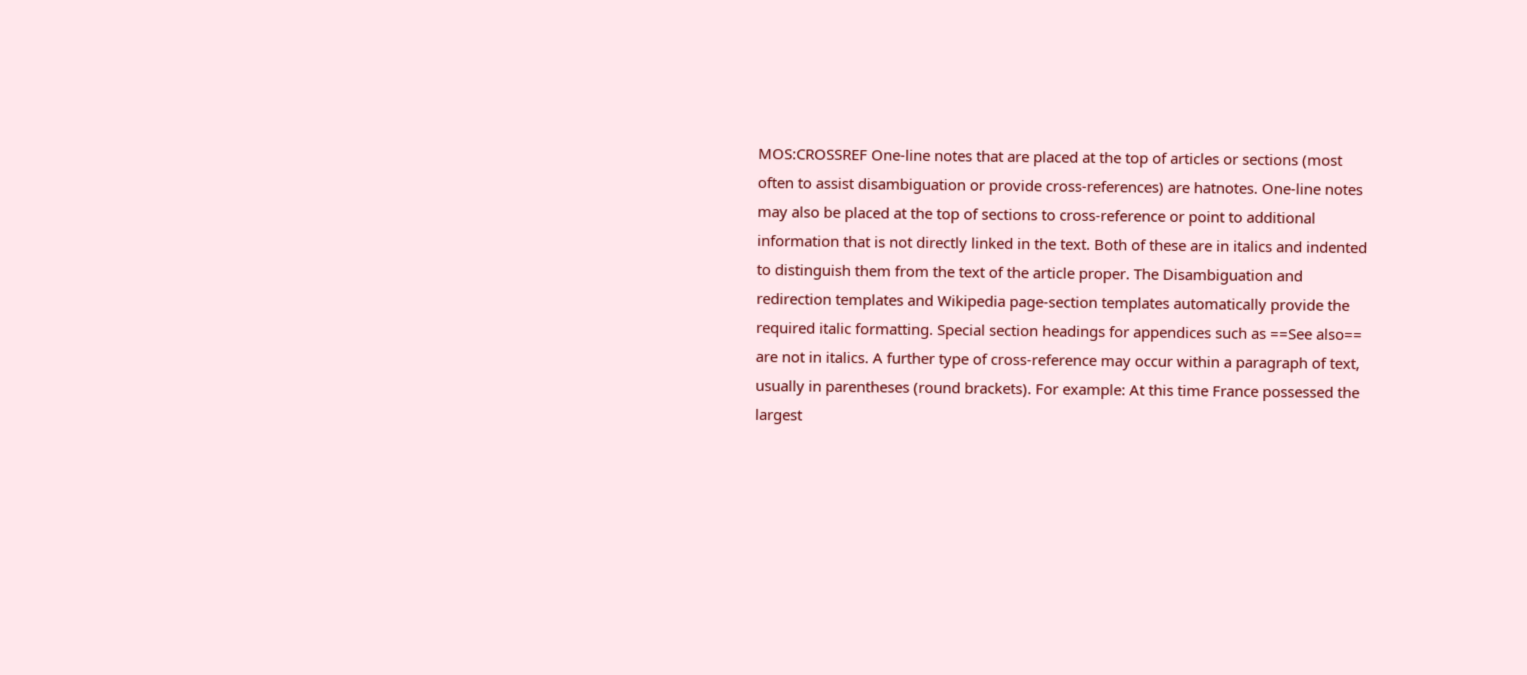MOS:CROSSREF One-line notes that are placed at the top of articles or sections (most often to assist disambiguation or provide cross-references) are hatnotes. One-line notes may also be placed at the top of sections to cross-reference or point to additional information that is not directly linked in the text. Both of these are in italics and indented to distinguish them from the text of the article proper. The Disambiguation and redirection templates and Wikipedia page-section templates automatically provide the required italic formatting. Special section headings for appendices such as ==See also== are not in italics. A further type of cross-reference may occur within a paragraph of text, usually in parentheses (round brackets). For example: At this time France possessed the largest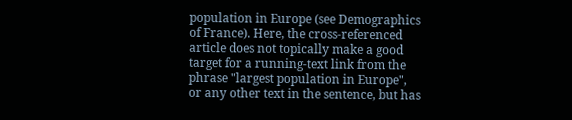population in Europe (see Demographics of France). Here, the cross-referenced article does not topically make a good target for a running-text link from the phrase "largest population in Europe", or any other text in the sentence, but has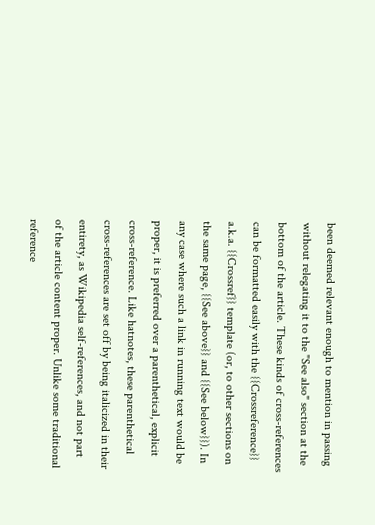been deemed relevant enough to mention in passing without relegating it to the "See also" section at the bottom of the article. These kinds of cross-references can be formatted easily with the {{Crossreference}} a.k.a. {{Crossref}} template (or, to other sections on the same page, {{See above}} and {{See below}}). In any case where such a link in running text would be proper, it is preferred over a parenthetical, explicit cross-reference. Like hatnotes, these parenthetical cross-references are set off by being italicized in their entirety, as Wikipedia self-references, and not part of the article content proper. Unlike some traditional reference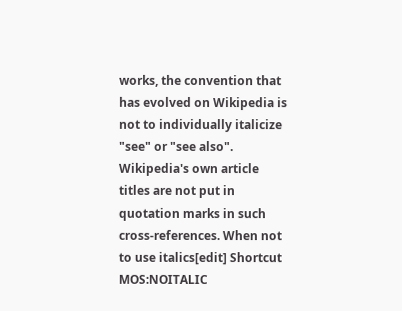works, the convention that has evolved on Wikipedia is not to individually italicize "see" or "see also". Wikipedia's own article titles are not put in quotation marks in such cross-references. When not to use italics[edit] Shortcut MOS:NOITALIC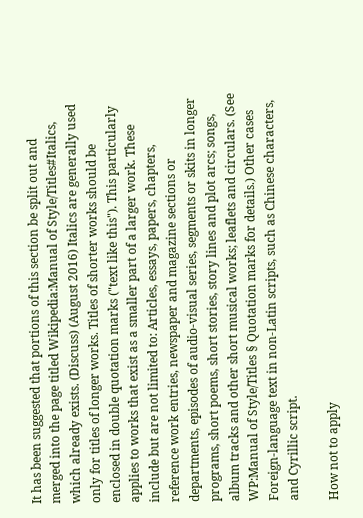It has been suggested that portions of this section be split out and merged into the page titled Wikipedia:Manual of Style/Titles#Italics, which already exists. (Discuss) (August 2016) Italics are generally used only for titles of longer works. Titles of shorter works should be enclosed in double quotation marks ("text like this"). This particularly applies to works that exist as a smaller part of a larger work. These include but are not limited to: Articles, essays, papers, chapters, reference work entries, newspaper and magazine sections or departments, episodes of audio-visual series, segments or skits in longer programs, short poems, short stories, story lines and plot arcs; songs, album tracks and other short musical works; leaflets and circulars. (See WP:Manual of Style/Titles § Quotation marks for details.) Other cases Foreign-language text in non-Latin scripts, such as Chinese characters, and Cyrillic script.

How not to apply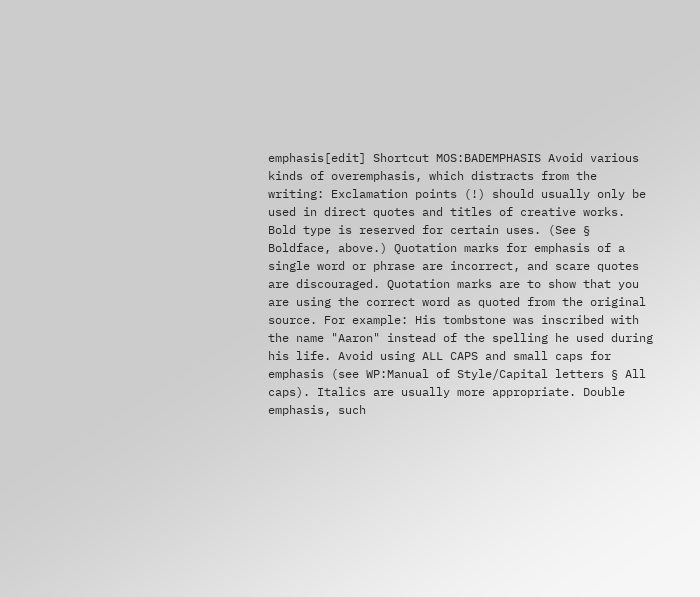emphasis[edit] Shortcut MOS:BADEMPHASIS Avoid various kinds of overemphasis, which distracts from the writing: Exclamation points (!) should usually only be used in direct quotes and titles of creative works. Bold type is reserved for certain uses. (See § Boldface, above.) Quotation marks for emphasis of a single word or phrase are incorrect, and scare quotes are discouraged. Quotation marks are to show that you are using the correct word as quoted from the original source. For example: His tombstone was inscribed with the name "Aaron" instead of the spelling he used during his life. Avoid using ALL CAPS and small caps for emphasis (see WP:Manual of Style/Capital letters § All caps). Italics are usually more appropriate. Double emphasis, such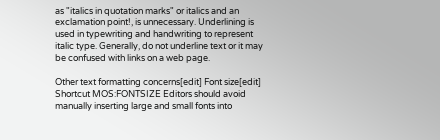as "italics in quotation marks" or italics and an exclamation point!, is unnecessary. Underlining is used in typewriting and handwriting to represent italic type. Generally, do not underline text or it may be confused with links on a web page.

Other text formatting concerns[edit] Font size[edit] Shortcut MOS:FONTSIZE Editors should avoid manually inserting large and small fonts into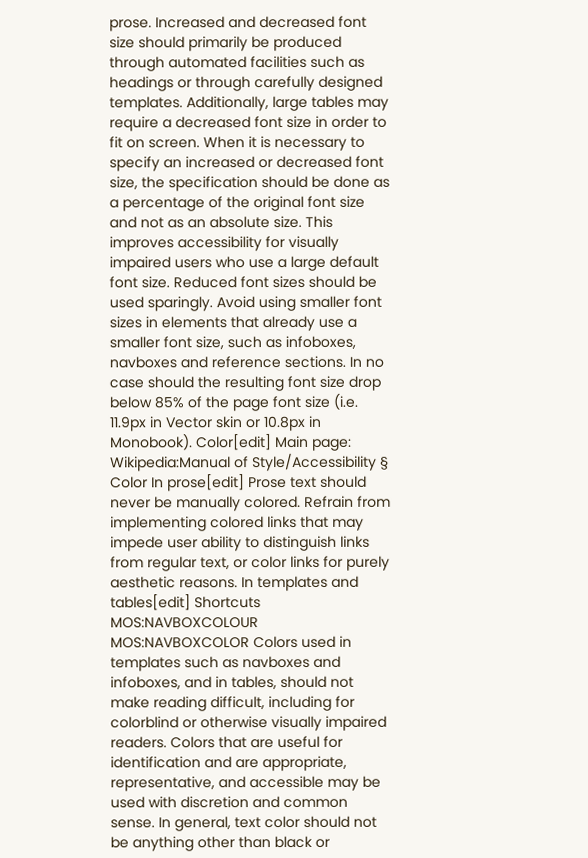prose. Increased and decreased font size should primarily be produced through automated facilities such as headings or through carefully designed templates. Additionally, large tables may require a decreased font size in order to fit on screen. When it is necessary to specify an increased or decreased font size, the specification should be done as a percentage of the original font size and not as an absolute size. This improves accessibility for visually impaired users who use a large default font size. Reduced font sizes should be used sparingly. Avoid using smaller font sizes in elements that already use a smaller font size, such as infoboxes, navboxes and reference sections. In no case should the resulting font size drop below 85% of the page font size (i.e. 11.9px in Vector skin or 10.8px in Monobook). Color[edit] Main page: Wikipedia:Manual of Style/Accessibility § Color In prose[edit] Prose text should never be manually colored. Refrain from implementing colored links that may impede user ability to distinguish links from regular text, or color links for purely aesthetic reasons. In templates and tables[edit] Shortcuts MOS:NAVBOXCOLOUR MOS:NAVBOXCOLOR Colors used in templates such as navboxes and infoboxes, and in tables, should not make reading difficult, including for colorblind or otherwise visually impaired readers. Colors that are useful for identification and are appropriate, representative, and accessible may be used with discretion and common sense. In general, text color should not be anything other than black or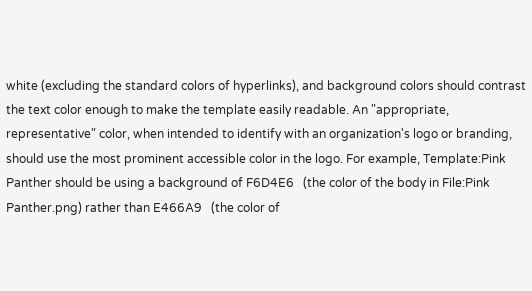white (excluding the standard colors of hyperlinks), and background colors should contrast the text color enough to make the template easily readable. An "appropriate, representative" color, when intended to identify with an organization's logo or branding, should use the most prominent accessible color in the logo. For example, Template:Pink Panther should be using a background of F6D4E6   (the color of the body in File:Pink Panther.png) rather than E466A9   (the color of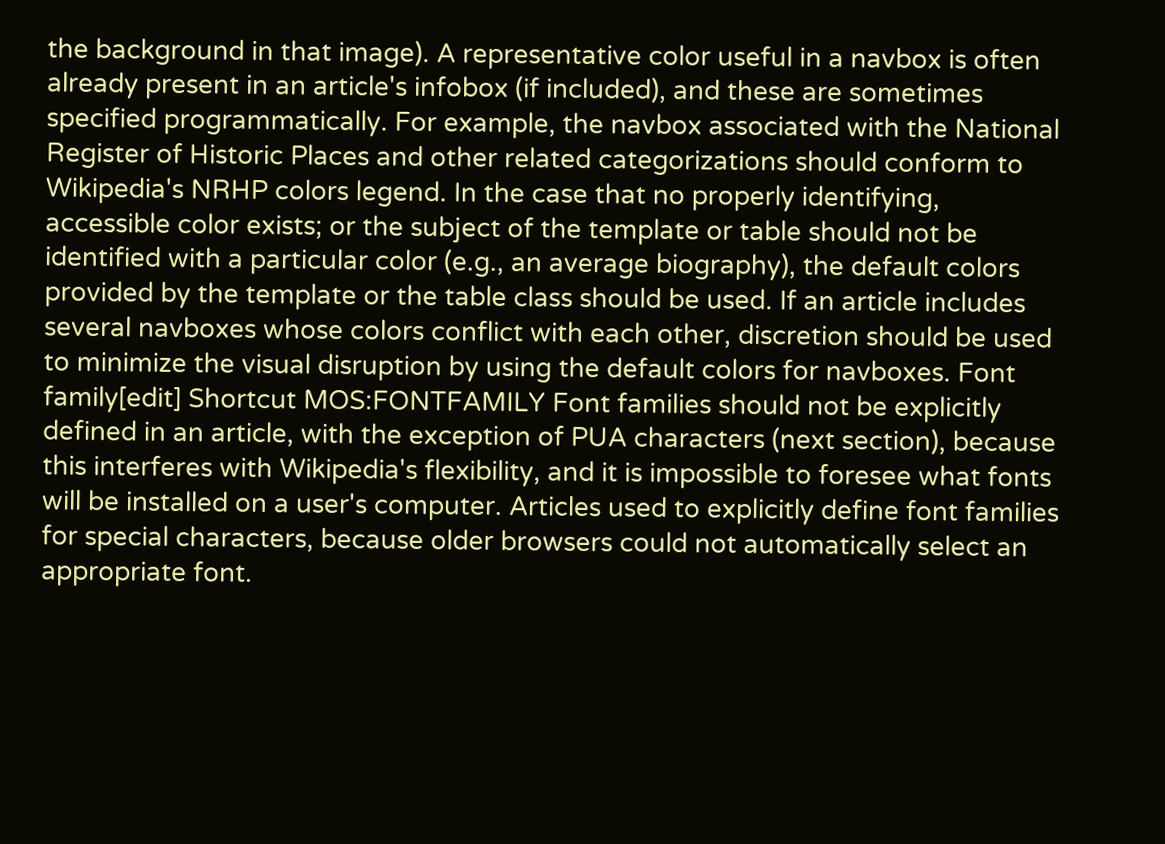the background in that image). A representative color useful in a navbox is often already present in an article's infobox (if included), and these are sometimes specified programmatically. For example, the navbox associated with the National Register of Historic Places and other related categorizations should conform to Wikipedia's NRHP colors legend. In the case that no properly identifying, accessible color exists; or the subject of the template or table should not be identified with a particular color (e.g., an average biography), the default colors provided by the template or the table class should be used. If an article includes several navboxes whose colors conflict with each other, discretion should be used to minimize the visual disruption by using the default colors for navboxes. Font family[edit] Shortcut MOS:FONTFAMILY Font families should not be explicitly defined in an article, with the exception of PUA characters (next section), because this interferes with Wikipedia's flexibility, and it is impossible to foresee what fonts will be installed on a user's computer. Articles used to explicitly define font families for special characters, because older browsers could not automatically select an appropriate font.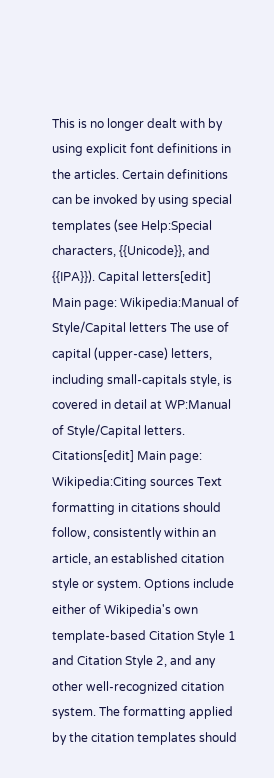This is no longer dealt with by using explicit font definitions in the articles. Certain definitions can be invoked by using special templates (see Help:Special characters, {{Unicode}}, and {{IPA}}). Capital letters[edit] Main page: Wikipedia:Manual of Style/Capital letters The use of capital (upper-case) letters, including small-capitals style, is covered in detail at WP:Manual of Style/Capital letters. Citations[edit] Main page: Wikipedia:Citing sources Text formatting in citations should follow, consistently within an article, an established citation style or system. Options include either of Wikipedia's own template-based Citation Style 1 and Citation Style 2, and any other well-recognized citation system. The formatting applied by the citation templates should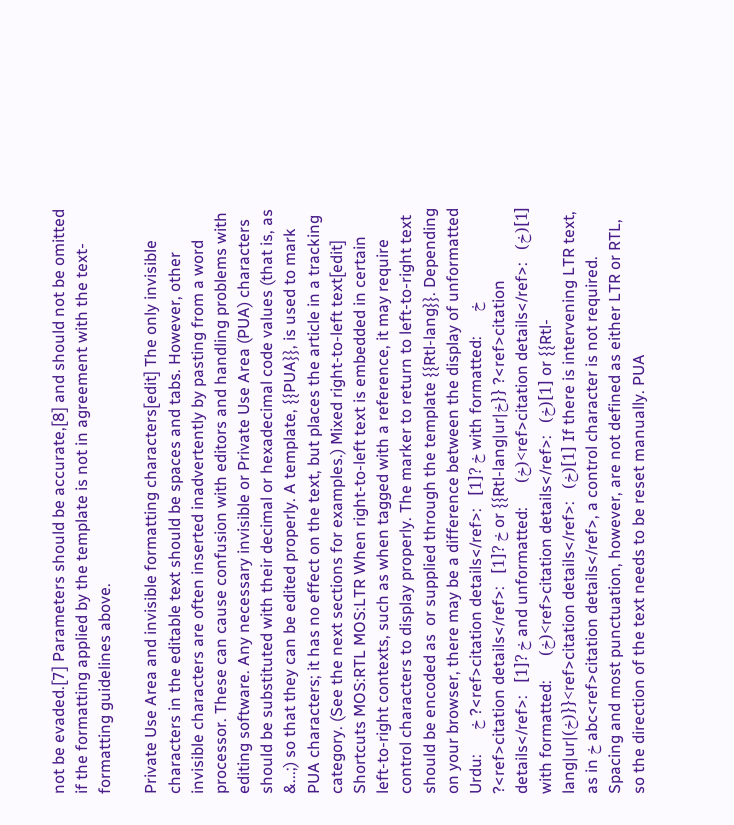not be evaded.[7] Parameters should be accurate,[8] and should not be omitted if the formatting applied by the template is not in agreement with the text-formatting guidelines above.

Private Use Area and invisible formatting characters[edit] The only invisible characters in the editable text should be spaces and tabs. However, other invisible characters are often inserted inadvertently by pasting from a word processor. These can cause confusion with editors and handling problems with editing software. Any necessary invisible or Private Use Area (PUA) characters should be substituted with their decimal or hexadecimal code values (that is, as &...;) so that they can be edited properly. A template, {{PUA}}, is used to mark PUA characters; it has no effect on the text, but places the article in a tracking category. (See the next sections for examples.) Mixed right-to-left text[edit] Shortcuts MOS:RTL MOS:LTR When right-to-left text is embedded in certain left-to-right contexts, such as when tagged with a reference, it may require control characters to display properly. The marker to return to left-to-right text should be encoded as  or supplied through the template {{Rtl-lang}}. Depending on your browser, there may be a difference between the display of unformatted Urdu:      خ ?<ref>citation details</ref>:   خ ?[1] with formatted:      خ ?<ref>citation details</ref>:   خ ?[1] or {{Rtl-lang|ur|خ}} ?<ref>citation details</ref>:   خ ?[1] and unformatted:      (خ)<ref>citation details</ref>:   (خ)[1] with formatted:      (خ)<ref>citation details</ref>:   (خ)[1] or {{Rtl-lang|ur|(خ)}}<ref>citation details</ref>:   (خ)[1] If there is intervening LTR text, as in خ abc<ref>citation details</ref>, a control character is not required. Spacing and most punctuation, however, are not defined as either LTR or RTL, so the direction of the text needs to be reset manually. PUA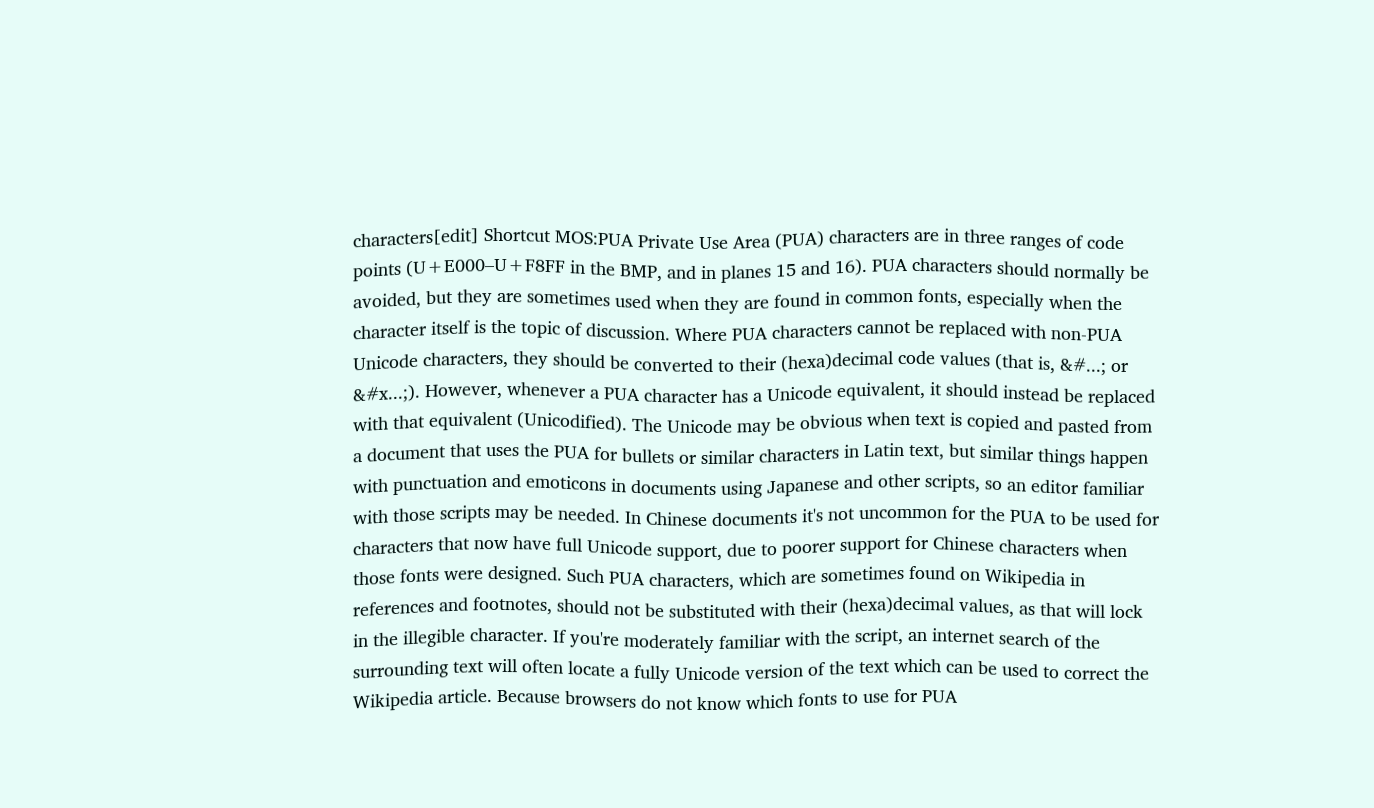characters[edit] Shortcut MOS:PUA Private Use Area (PUA) characters are in three ranges of code points (U+E000–U+F8FF in the BMP, and in planes 15 and 16). PUA characters should normally be avoided, but they are sometimes used when they are found in common fonts, especially when the character itself is the topic of discussion. Where PUA characters cannot be replaced with non-PUA Unicode characters, they should be converted to their (hexa)decimal code values (that is, &#...; or &#x...;). However, whenever a PUA character has a Unicode equivalent, it should instead be replaced with that equivalent (Unicodified). The Unicode may be obvious when text is copied and pasted from a document that uses the PUA for bullets or similar characters in Latin text, but similar things happen with punctuation and emoticons in documents using Japanese and other scripts, so an editor familiar with those scripts may be needed. In Chinese documents it's not uncommon for the PUA to be used for characters that now have full Unicode support, due to poorer support for Chinese characters when those fonts were designed. Such PUA characters, which are sometimes found on Wikipedia in references and footnotes, should not be substituted with their (hexa)decimal values, as that will lock in the illegible character. If you're moderately familiar with the script, an internet search of the surrounding text will often locate a fully Unicode version of the text which can be used to correct the Wikipedia article. Because browsers do not know which fonts to use for PUA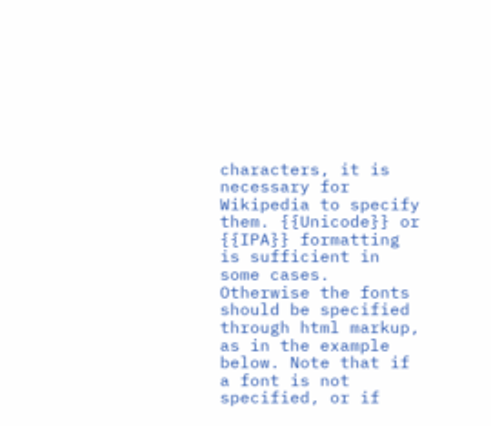characters, it is necessary for Wikipedia to specify them. {{Unicode}} or {{IPA}} formatting is sufficient in some cases. Otherwise the fonts should be specified through html markup, as in the example below. Note that if a font is not specified, or if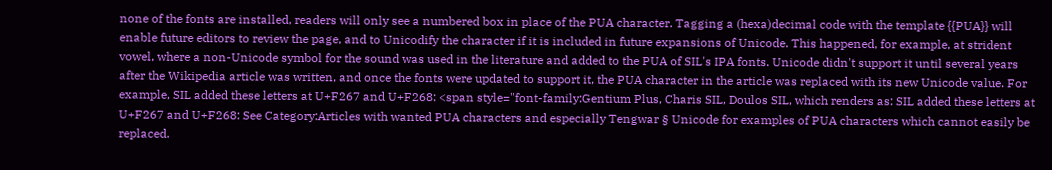none of the fonts are installed, readers will only see a numbered box in place of the PUA character. Tagging a (hexa)decimal code with the template {{PUA}} will enable future editors to review the page, and to Unicodify the character if it is included in future expansions of Unicode. This happened, for example, at strident vowel, where a non-Unicode symbol for the sound was used in the literature and added to the PUA of SIL's IPA fonts. Unicode didn't support it until several years after the Wikipedia article was written, and once the fonts were updated to support it, the PUA character in the article was replaced with its new Unicode value. For example, SIL added these letters at U+F267 and U+F268: <span style="font-family:Gentium Plus, Charis SIL, Doulos SIL, which renders as: SIL added these letters at U+F267 and U+F268: See Category:Articles with wanted PUA characters and especially Tengwar § Unicode for examples of PUA characters which cannot easily be replaced.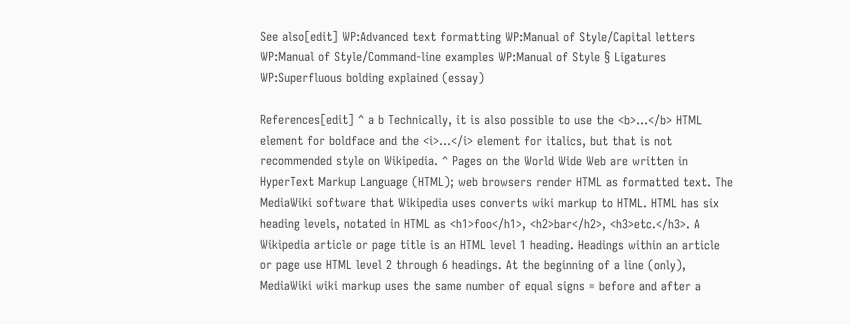See also[edit] WP:Advanced text formatting WP:Manual of Style/Capital letters WP:Manual of Style/Command-line examples WP:Manual of Style § Ligatures WP:Superfluous bolding explained (essay)

References[edit] ^ a b Technically, it is also possible to use the <b>...</b> HTML element for boldface and the <i>...</i> element for italics, but that is not recommended style on Wikipedia. ^ Pages on the World Wide Web are written in HyperText Markup Language (HTML); web browsers render HTML as formatted text. The MediaWiki software that Wikipedia uses converts wiki markup to HTML. HTML has six heading levels, notated in HTML as <h1>foo</h1>, <h2>bar</h2>, <h3>etc.</h3>. A Wikipedia article or page title is an HTML level 1 heading. Headings within an article or page use HTML level 2 through 6 headings. At the beginning of a line (only), MediaWiki wiki markup uses the same number of equal signs = before and after a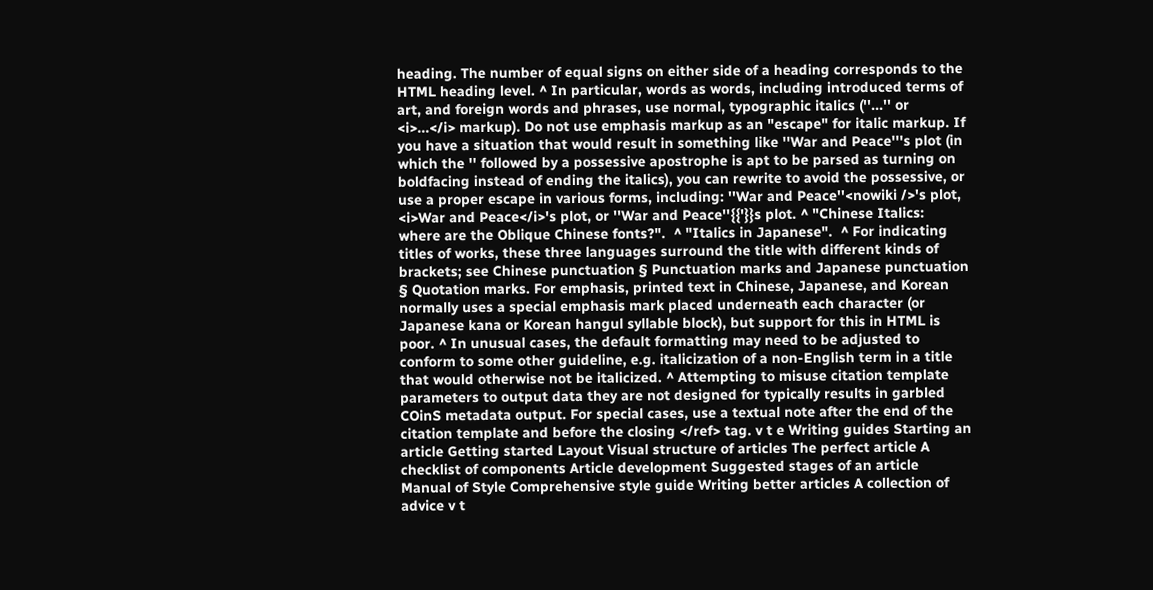heading. The number of equal signs on either side of a heading corresponds to the HTML heading level. ^ In particular, words as words, including introduced terms of art, and foreign words and phrases, use normal, typographic italics (''...'' or <i>...</i> markup). Do not use emphasis markup as an "escape" for italic markup. If you have a situation that would result in something like ''War and Peace'''s plot (in which the '' followed by a possessive apostrophe is apt to be parsed as turning on boldfacing instead of ending the italics), you can rewrite to avoid the possessive, or use a proper escape in various forms, including: ''War and Peace''<nowiki />'s plot, <i>War and Peace</i>'s plot, or ''War and Peace''{{'}}s plot. ^ "Chinese Italics: where are the Oblique Chinese fonts?".  ^ "Italics in Japanese".  ^ For indicating titles of works, these three languages surround the title with different kinds of brackets; see Chinese punctuation § Punctuation marks and Japanese punctuation § Quotation marks. For emphasis, printed text in Chinese, Japanese, and Korean normally uses a special emphasis mark placed underneath each character (or Japanese kana or Korean hangul syllable block), but support for this in HTML is poor. ^ In unusual cases, the default formatting may need to be adjusted to conform to some other guideline, e.g. italicization of a non-English term in a title that would otherwise not be italicized. ^ Attempting to misuse citation template parameters to output data they are not designed for typically results in garbled COinS metadata output. For special cases, use a textual note after the end of the citation template and before the closing </ref> tag. v t e Writing guides Starting an article Getting started Layout Visual structure of articles The perfect article A checklist of components Article development Suggested stages of an article Manual of Style Comprehensive style guide Writing better articles A collection of advice v t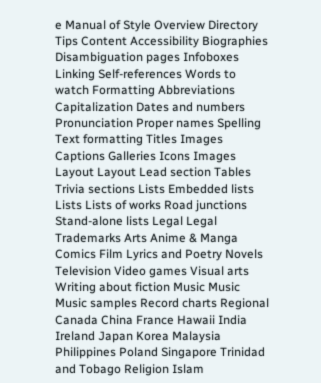e Manual of Style Overview Directory Tips Content Accessibility Biographies Disambiguation pages Infoboxes Linking Self-references Words to watch Formatting Abbreviations Capitalization Dates and numbers Pronunciation Proper names Spelling Text formatting Titles Images Captions Galleries Icons Images Layout Layout Lead section Tables Trivia sections Lists Embedded lists Lists Lists of works Road junctions Stand-alone lists Legal Legal Trademarks Arts Anime & Manga Comics Film Lyrics and Poetry Novels Television Video games Visual arts Writing about fiction Music Music Music samples Record charts Regional Canada China France Hawaii India Ireland Japan Korea Malaysia Philippines Poland Singapore Trinidad and Tobago Religion Islam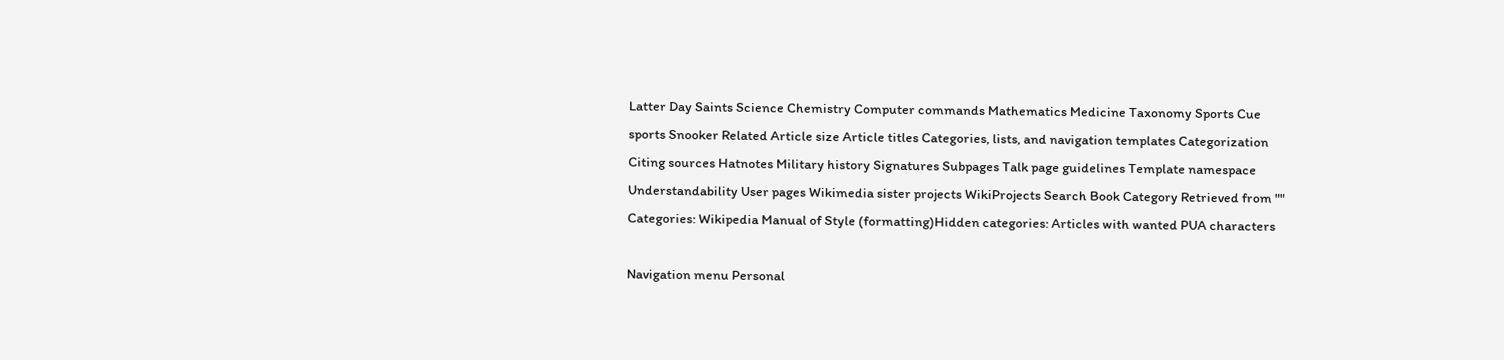Latter Day Saints Science Chemistry Computer commands Mathematics Medicine Taxonomy Sports Cue sports Snooker Related Article size Article titles Categories, lists, and navigation templates Categorization Citing sources Hatnotes Military history Signatures Subpages Talk page guidelines Template namespace Understandability User pages Wikimedia sister projects WikiProjects Search Book Category Retrieved from "" Categories: Wikipedia Manual of Style (formatting)Hidden categories: Articles with wanted PUA characters

Navigation menu Personal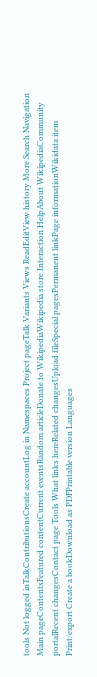tools Not logged inTalkContributionsCreate accountLog in Namespaces Project pageTalk Variants Views ReadEditView history More Search Navigation Main pageContentsFeatured contentCurrent eventsRandom articleDonate to WikipediaWikipedia store Interaction HelpAbout WikipediaCommunity portalRecent changesContact page Tools What links hereRelated changesUpload fileSpecial pagesPermanent linkPage informationWikidata item Print/export Create a bookDownload as PDFPrintable version Languages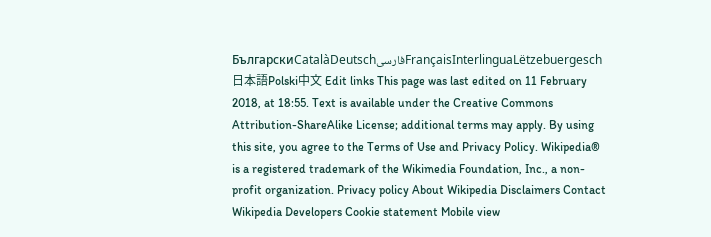БългарскиCatalàDeutschفارسیFrançaisInterlinguaLëtzebuergesch日本語Polski中文 Edit links This page was last edited on 11 February 2018, at 18:55. Text is available under the Creative Commons Attribution-ShareAlike License; additional terms may apply. By using this site, you agree to the Terms of Use and Privacy Policy. Wikipedia® is a registered trademark of the Wikimedia Foundation, Inc., a non-profit organization. Privacy policy About Wikipedia Disclaimers Contact Wikipedia Developers Cookie statement Mobile view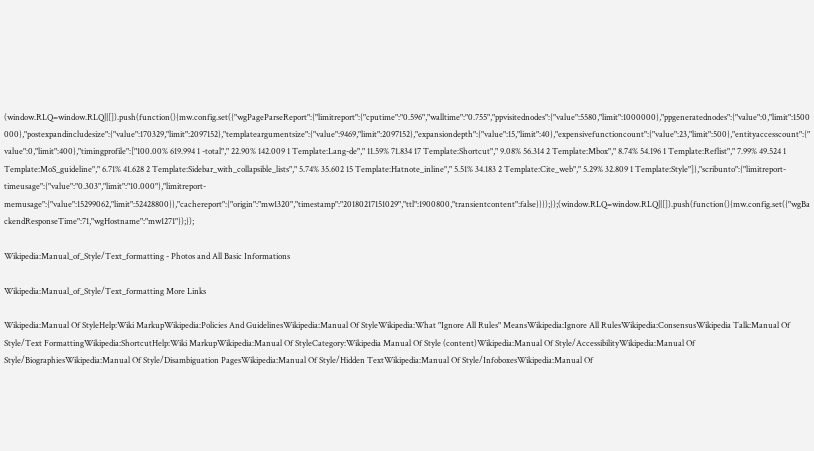(window.RLQ=window.RLQ||[]).push(function(){mw.config.set({"wgPageParseReport":{"limitreport":{"cputime":"0.596","walltime":"0.755","ppvisitednodes":{"value":5580,"limit":1000000},"ppgeneratednodes":{"value":0,"limit":1500000},"postexpandincludesize":{"value":170329,"limit":2097152},"templateargumentsize":{"value":9469,"limit":2097152},"expansiondepth":{"value":15,"limit":40},"expensivefunctioncount":{"value":23,"limit":500},"entityaccesscount":{"value":0,"limit":400},"timingprofile":["100.00% 619.994 1 -total"," 22.90% 142.009 1 Template:Lang-de"," 11.59% 71.834 17 Template:Shortcut"," 9.08% 56.314 2 Template:Mbox"," 8.74% 54.196 1 Template:Reflist"," 7.99% 49.524 1 Template:MoS_guideline"," 6.71% 41.628 2 Template:Sidebar_with_collapsible_lists"," 5.74% 35.602 15 Template:Hatnote_inline"," 5.51% 34.183 2 Template:Cite_web"," 5.29% 32.809 1 Template:Style"]},"scribunto":{"limitreport-timeusage":{"value":"0.303","limit":"10.000"},"limitreport-memusage":{"value":15299062,"limit":52428800}},"cachereport":{"origin":"mw1320","timestamp":"20180217151029","ttl":1900800,"transientcontent":false}}});});(window.RLQ=window.RLQ||[]).push(function(){mw.config.set({"wgBackendResponseTime":71,"wgHostname":"mw1271"});});

Wikipedia:Manual_of_Style/Text_formatting - Photos and All Basic Informations

Wikipedia:Manual_of_Style/Text_formatting More Links

Wikipedia:Manual Of StyleHelp:Wiki MarkupWikipedia:Policies And GuidelinesWikipedia:Manual Of StyleWikipedia:What "Ignore All Rules" MeansWikipedia:Ignore All RulesWikipedia:ConsensusWikipedia Talk:Manual Of Style/Text FormattingWikipedia:ShortcutHelp:Wiki MarkupWikipedia:Manual Of StyleCategory:Wikipedia Manual Of Style (content)Wikipedia:Manual Of Style/AccessibilityWikipedia:Manual Of Style/BiographiesWikipedia:Manual Of Style/Disambiguation PagesWikipedia:Manual Of Style/Hidden TextWikipedia:Manual Of Style/InfoboxesWikipedia:Manual Of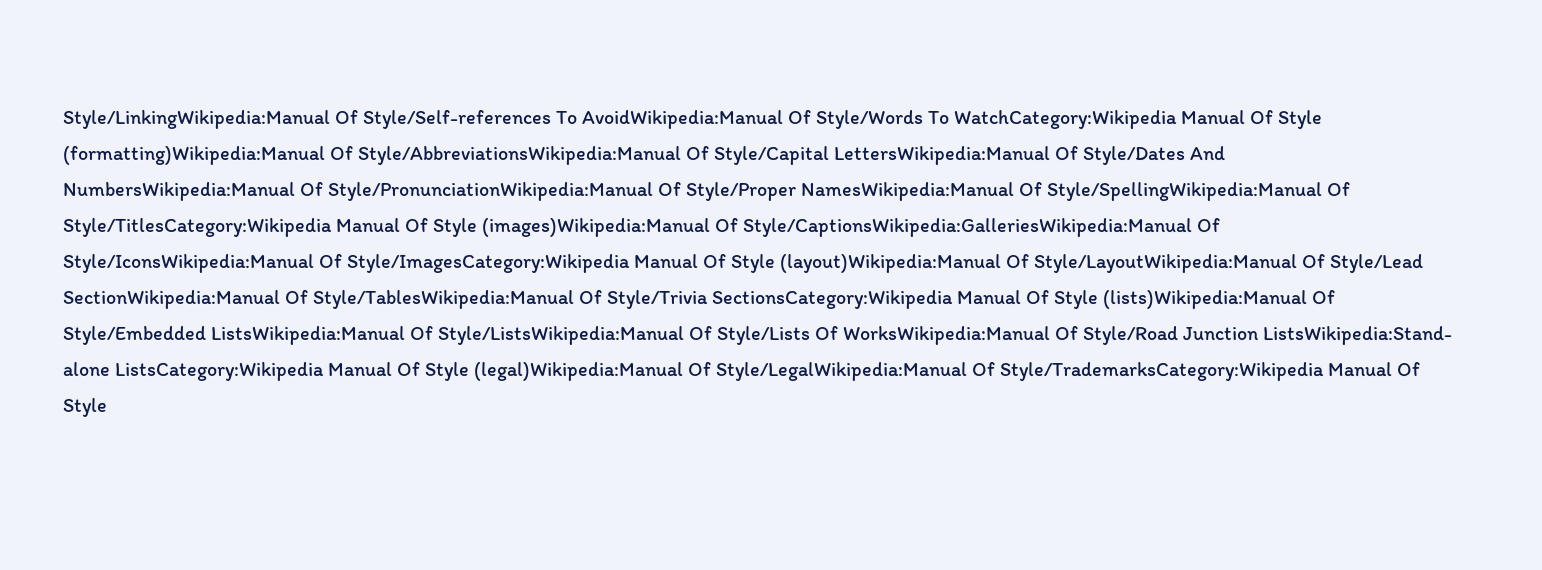Style/LinkingWikipedia:Manual Of Style/Self-references To AvoidWikipedia:Manual Of Style/Words To WatchCategory:Wikipedia Manual Of Style (formatting)Wikipedia:Manual Of Style/AbbreviationsWikipedia:Manual Of Style/Capital LettersWikipedia:Manual Of Style/Dates And NumbersWikipedia:Manual Of Style/PronunciationWikipedia:Manual Of Style/Proper NamesWikipedia:Manual Of Style/SpellingWikipedia:Manual Of Style/TitlesCategory:Wikipedia Manual Of Style (images)Wikipedia:Manual Of Style/CaptionsWikipedia:GalleriesWikipedia:Manual Of Style/IconsWikipedia:Manual Of Style/ImagesCategory:Wikipedia Manual Of Style (layout)Wikipedia:Manual Of Style/LayoutWikipedia:Manual Of Style/Lead SectionWikipedia:Manual Of Style/TablesWikipedia:Manual Of Style/Trivia SectionsCategory:Wikipedia Manual Of Style (lists)Wikipedia:Manual Of Style/Embedded ListsWikipedia:Manual Of Style/ListsWikipedia:Manual Of Style/Lists Of WorksWikipedia:Manual Of Style/Road Junction ListsWikipedia:Stand-alone ListsCategory:Wikipedia Manual Of Style (legal)Wikipedia:Manual Of Style/LegalWikipedia:Manual Of Style/TrademarksCategory:Wikipedia Manual Of Style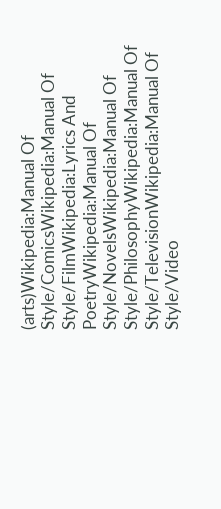(arts)Wikipedia:Manual Of Style/ComicsWikipedia:Manual Of Style/FilmWikipedia:Lyrics And PoetryWikipedia:Manual Of Style/NovelsWikipedia:Manual Of Style/PhilosophyWikipedia:Manual Of Style/TelevisionWikipedia:Manual Of Style/Video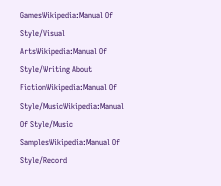GamesWikipedia:Manual Of Style/Visual ArtsWikipedia:Manual Of Style/Writing About FictionWikipedia:Manual Of Style/MusicWikipedia:Manual Of Style/Music SamplesWikipedia:Manual Of Style/Record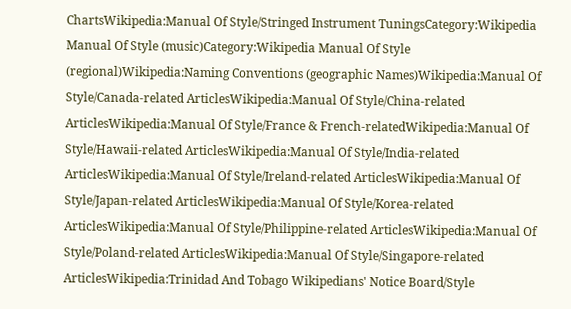ChartsWikipedia:Manual Of Style/Stringed Instrument TuningsCategory:Wikipedia Manual Of Style (music)Category:Wikipedia Manual Of Style (regional)Wikipedia:Naming Conventions (geographic Names)Wikipedia:Manual Of Style/Canada-related ArticlesWikipedia:Manual Of Style/China-related ArticlesWikipedia:Manual Of Style/France & French-relatedWikipedia:Manual Of Style/Hawaii-related ArticlesWikipedia:Manual Of Style/India-related ArticlesWikipedia:Manual Of Style/Ireland-related ArticlesWikipedia:Manual Of Style/Japan-related ArticlesWikipedia:Manual Of Style/Korea-related ArticlesWikipedia:Manual Of Style/Philippine-related ArticlesWikipedia:Manual Of Style/Poland-related ArticlesWikipedia:Manual Of Style/Singapore-related ArticlesWikipedia:Trinidad And Tobago Wikipedians' Notice Board/Style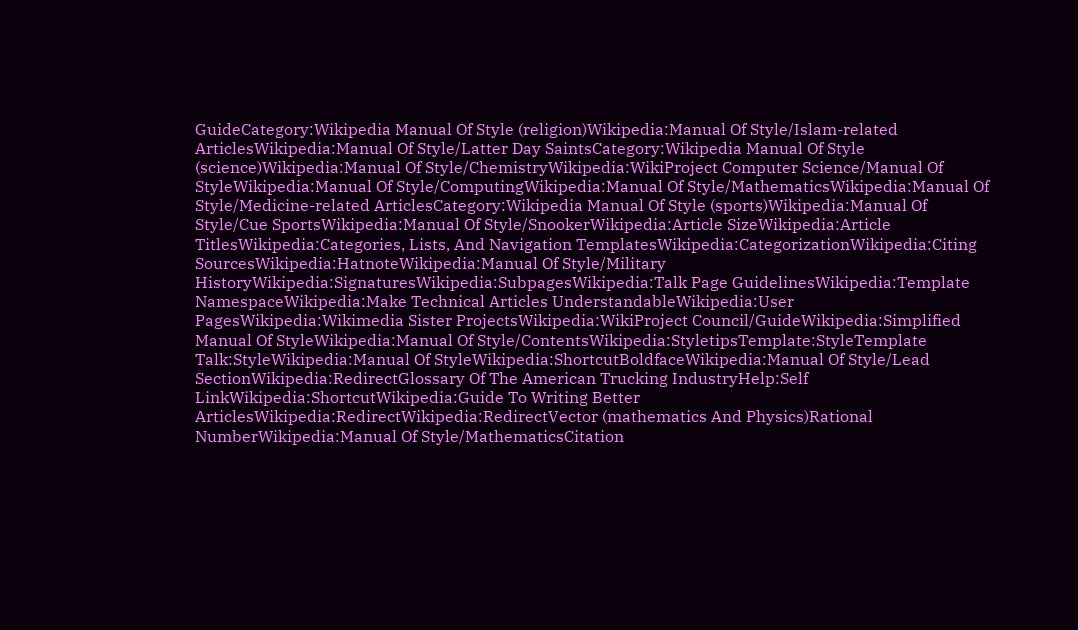GuideCategory:Wikipedia Manual Of Style (religion)Wikipedia:Manual Of Style/Islam-related ArticlesWikipedia:Manual Of Style/Latter Day SaintsCategory:Wikipedia Manual Of Style (science)Wikipedia:Manual Of Style/ChemistryWikipedia:WikiProject Computer Science/Manual Of StyleWikipedia:Manual Of Style/ComputingWikipedia:Manual Of Style/MathematicsWikipedia:Manual Of Style/Medicine-related ArticlesCategory:Wikipedia Manual Of Style (sports)Wikipedia:Manual Of Style/Cue SportsWikipedia:Manual Of Style/SnookerWikipedia:Article SizeWikipedia:Article TitlesWikipedia:Categories, Lists, And Navigation TemplatesWikipedia:CategorizationWikipedia:Citing SourcesWikipedia:HatnoteWikipedia:Manual Of Style/Military HistoryWikipedia:SignaturesWikipedia:SubpagesWikipedia:Talk Page GuidelinesWikipedia:Template NamespaceWikipedia:Make Technical Articles UnderstandableWikipedia:User PagesWikipedia:Wikimedia Sister ProjectsWikipedia:WikiProject Council/GuideWikipedia:Simplified Manual Of StyleWikipedia:Manual Of Style/ContentsWikipedia:StyletipsTemplate:StyleTemplate Talk:StyleWikipedia:Manual Of StyleWikipedia:ShortcutBoldfaceWikipedia:Manual Of Style/Lead SectionWikipedia:RedirectGlossary Of The American Trucking IndustryHelp:Self LinkWikipedia:ShortcutWikipedia:Guide To Writing Better ArticlesWikipedia:RedirectWikipedia:RedirectVector (mathematics And Physics)Rational NumberWikipedia:Manual Of Style/MathematicsCitation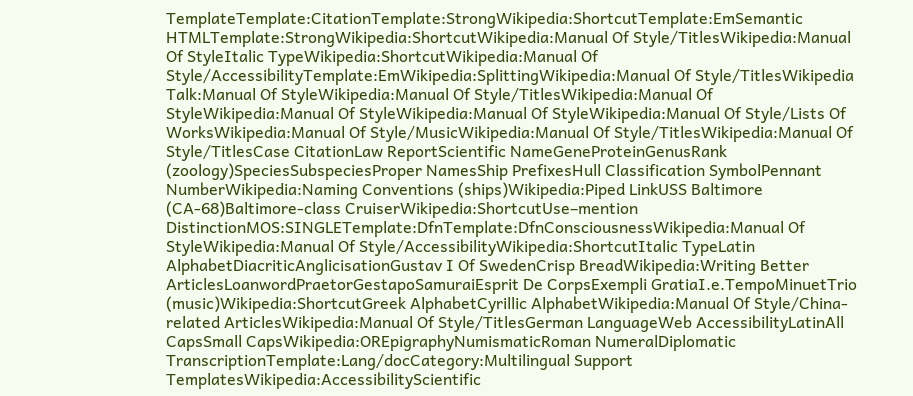TemplateTemplate:CitationTemplate:StrongWikipedia:ShortcutTemplate:EmSemantic HTMLTemplate:StrongWikipedia:ShortcutWikipedia:Manual Of Style/TitlesWikipedia:Manual Of StyleItalic TypeWikipedia:ShortcutWikipedia:Manual Of Style/AccessibilityTemplate:EmWikipedia:SplittingWikipedia:Manual Of Style/TitlesWikipedia Talk:Manual Of StyleWikipedia:Manual Of Style/TitlesWikipedia:Manual Of StyleWikipedia:Manual Of StyleWikipedia:Manual Of StyleWikipedia:Manual Of Style/Lists Of WorksWikipedia:Manual Of Style/MusicWikipedia:Manual Of Style/TitlesWikipedia:Manual Of Style/TitlesCase CitationLaw ReportScientific NameGeneProteinGenusRank (zoology)SpeciesSubspeciesProper NamesShip PrefixesHull Classification SymbolPennant NumberWikipedia:Naming Conventions (ships)Wikipedia:Piped LinkUSS Baltimore (CA-68)Baltimore-class CruiserWikipedia:ShortcutUse–mention DistinctionMOS:SINGLETemplate:DfnTemplate:DfnConsciousnessWikipedia:Manual Of StyleWikipedia:Manual Of Style/AccessibilityWikipedia:ShortcutItalic TypeLatin AlphabetDiacriticAnglicisationGustav I Of SwedenCrisp BreadWikipedia:Writing Better ArticlesLoanwordPraetorGestapoSamuraiEsprit De CorpsExempli GratiaI.e.TempoMinuetTrio (music)Wikipedia:ShortcutGreek AlphabetCyrillic AlphabetWikipedia:Manual Of Style/China-related ArticlesWikipedia:Manual Of Style/TitlesGerman LanguageWeb AccessibilityLatinAll CapsSmall CapsWikipedia:OREpigraphyNumismaticRoman NumeralDiplomatic TranscriptionTemplate:Lang/docCategory:Multilingual Support TemplatesWikipedia:AccessibilityScientific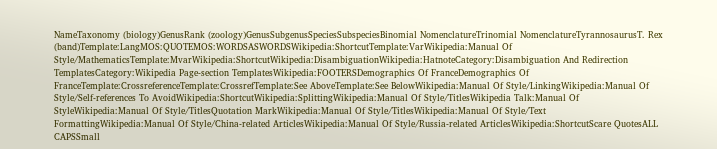NameTaxonomy (biology)GenusRank (zoology)GenusSubgenusSpeciesSubspeciesBinomial NomenclatureTrinomial NomenclatureTyrannosaurusT. Rex (band)Template:LangMOS:QUOTEMOS:WORDSASWORDSWikipedia:ShortcutTemplate:VarWikipedia:Manual Of Style/MathematicsTemplate:MvarWikipedia:ShortcutWikipedia:DisambiguationWikipedia:HatnoteCategory:Disambiguation And Redirection TemplatesCategory:Wikipedia Page-section TemplatesWikipedia:FOOTERSDemographics Of FranceDemographics Of FranceTemplate:CrossreferenceTemplate:CrossrefTemplate:See AboveTemplate:See BelowWikipedia:Manual Of Style/LinkingWikipedia:Manual Of Style/Self-references To AvoidWikipedia:ShortcutWikipedia:SplittingWikipedia:Manual Of Style/TitlesWikipedia Talk:Manual Of StyleWikipedia:Manual Of Style/TitlesQuotation MarkWikipedia:Manual Of Style/TitlesWikipedia:Manual Of Style/Text FormattingWikipedia:Manual Of Style/China-related ArticlesWikipedia:Manual Of Style/Russia-related ArticlesWikipedia:ShortcutScare QuotesALL CAPSSmall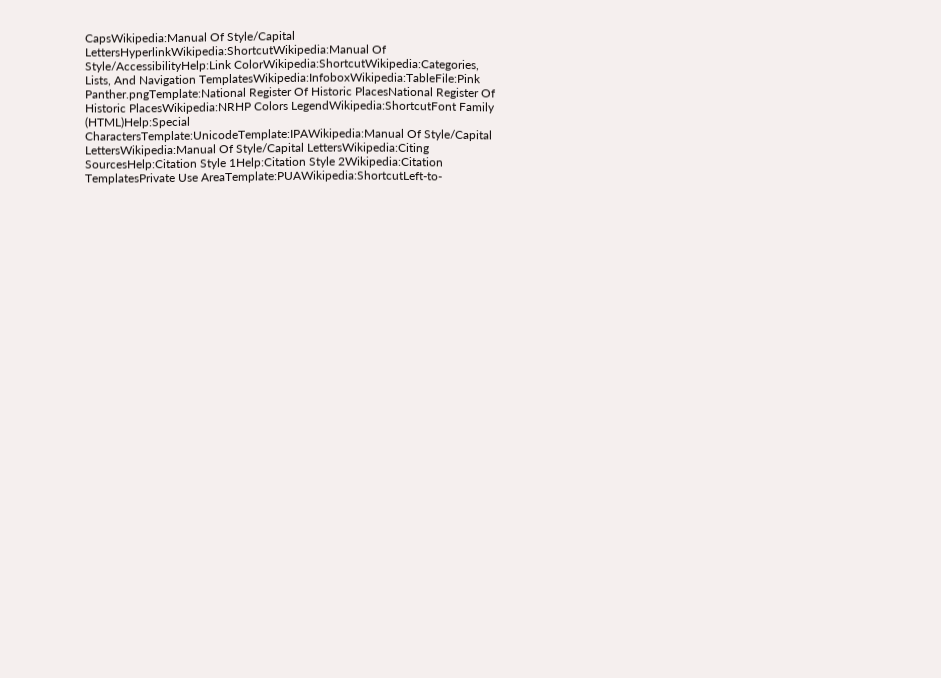CapsWikipedia:Manual Of Style/Capital LettersHyperlinkWikipedia:ShortcutWikipedia:Manual Of Style/AccessibilityHelp:Link ColorWikipedia:ShortcutWikipedia:Categories, Lists, And Navigation TemplatesWikipedia:InfoboxWikipedia:TableFile:Pink Panther.pngTemplate:National Register Of Historic PlacesNational Register Of Historic PlacesWikipedia:NRHP Colors LegendWikipedia:ShortcutFont Family (HTML)Help:Special CharactersTemplate:UnicodeTemplate:IPAWikipedia:Manual Of Style/Capital LettersWikipedia:Manual Of Style/Capital LettersWikipedia:Citing SourcesHelp:Citation Style 1Help:Citation Style 2Wikipedia:Citation TemplatesPrivate Use AreaTemplate:PUAWikipedia:ShortcutLeft-to-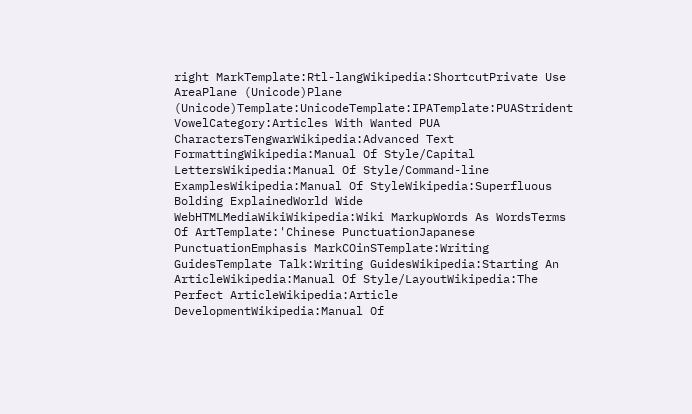right MarkTemplate:Rtl-langWikipedia:ShortcutPrivate Use AreaPlane (Unicode)Plane (Unicode)Template:UnicodeTemplate:IPATemplate:PUAStrident VowelCategory:Articles With Wanted PUA CharactersTengwarWikipedia:Advanced Text FormattingWikipedia:Manual Of Style/Capital LettersWikipedia:Manual Of Style/Command-line ExamplesWikipedia:Manual Of StyleWikipedia:Superfluous Bolding ExplainedWorld Wide WebHTMLMediaWikiWikipedia:Wiki MarkupWords As WordsTerms Of ArtTemplate:'Chinese PunctuationJapanese PunctuationEmphasis MarkCOinSTemplate:Writing GuidesTemplate Talk:Writing GuidesWikipedia:Starting An ArticleWikipedia:Manual Of Style/LayoutWikipedia:The Perfect ArticleWikipedia:Article DevelopmentWikipedia:Manual Of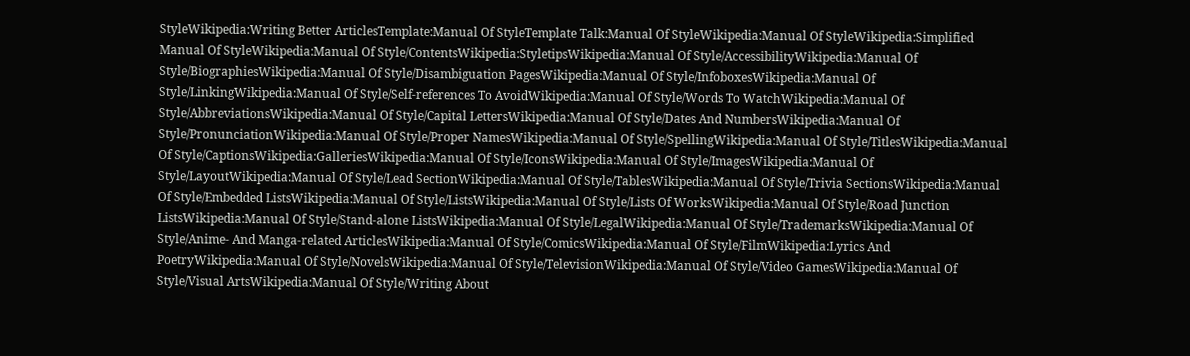StyleWikipedia:Writing Better ArticlesTemplate:Manual Of StyleTemplate Talk:Manual Of StyleWikipedia:Manual Of StyleWikipedia:Simplified Manual Of StyleWikipedia:Manual Of Style/ContentsWikipedia:StyletipsWikipedia:Manual Of Style/AccessibilityWikipedia:Manual Of Style/BiographiesWikipedia:Manual Of Style/Disambiguation PagesWikipedia:Manual Of Style/InfoboxesWikipedia:Manual Of Style/LinkingWikipedia:Manual Of Style/Self-references To AvoidWikipedia:Manual Of Style/Words To WatchWikipedia:Manual Of Style/AbbreviationsWikipedia:Manual Of Style/Capital LettersWikipedia:Manual Of Style/Dates And NumbersWikipedia:Manual Of Style/PronunciationWikipedia:Manual Of Style/Proper NamesWikipedia:Manual Of Style/SpellingWikipedia:Manual Of Style/TitlesWikipedia:Manual Of Style/CaptionsWikipedia:GalleriesWikipedia:Manual Of Style/IconsWikipedia:Manual Of Style/ImagesWikipedia:Manual Of Style/LayoutWikipedia:Manual Of Style/Lead SectionWikipedia:Manual Of Style/TablesWikipedia:Manual Of Style/Trivia SectionsWikipedia:Manual Of Style/Embedded ListsWikipedia:Manual Of Style/ListsWikipedia:Manual Of Style/Lists Of WorksWikipedia:Manual Of Style/Road Junction ListsWikipedia:Manual Of Style/Stand-alone ListsWikipedia:Manual Of Style/LegalWikipedia:Manual Of Style/TrademarksWikipedia:Manual Of Style/Anime- And Manga-related ArticlesWikipedia:Manual Of Style/ComicsWikipedia:Manual Of Style/FilmWikipedia:Lyrics And PoetryWikipedia:Manual Of Style/NovelsWikipedia:Manual Of Style/TelevisionWikipedia:Manual Of Style/Video GamesWikipedia:Manual Of Style/Visual ArtsWikipedia:Manual Of Style/Writing About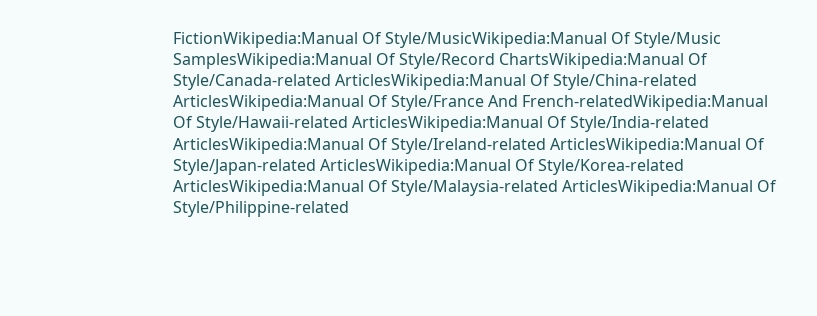FictionWikipedia:Manual Of Style/MusicWikipedia:Manual Of Style/Music SamplesWikipedia:Manual Of Style/Record ChartsWikipedia:Manual Of Style/Canada-related ArticlesWikipedia:Manual Of Style/China-related ArticlesWikipedia:Manual Of Style/France And French-relatedWikipedia:Manual Of Style/Hawaii-related ArticlesWikipedia:Manual Of Style/India-related ArticlesWikipedia:Manual Of Style/Ireland-related ArticlesWikipedia:Manual Of Style/Japan-related ArticlesWikipedia:Manual Of Style/Korea-related ArticlesWikipedia:Manual Of Style/Malaysia-related ArticlesWikipedia:Manual Of Style/Philippine-related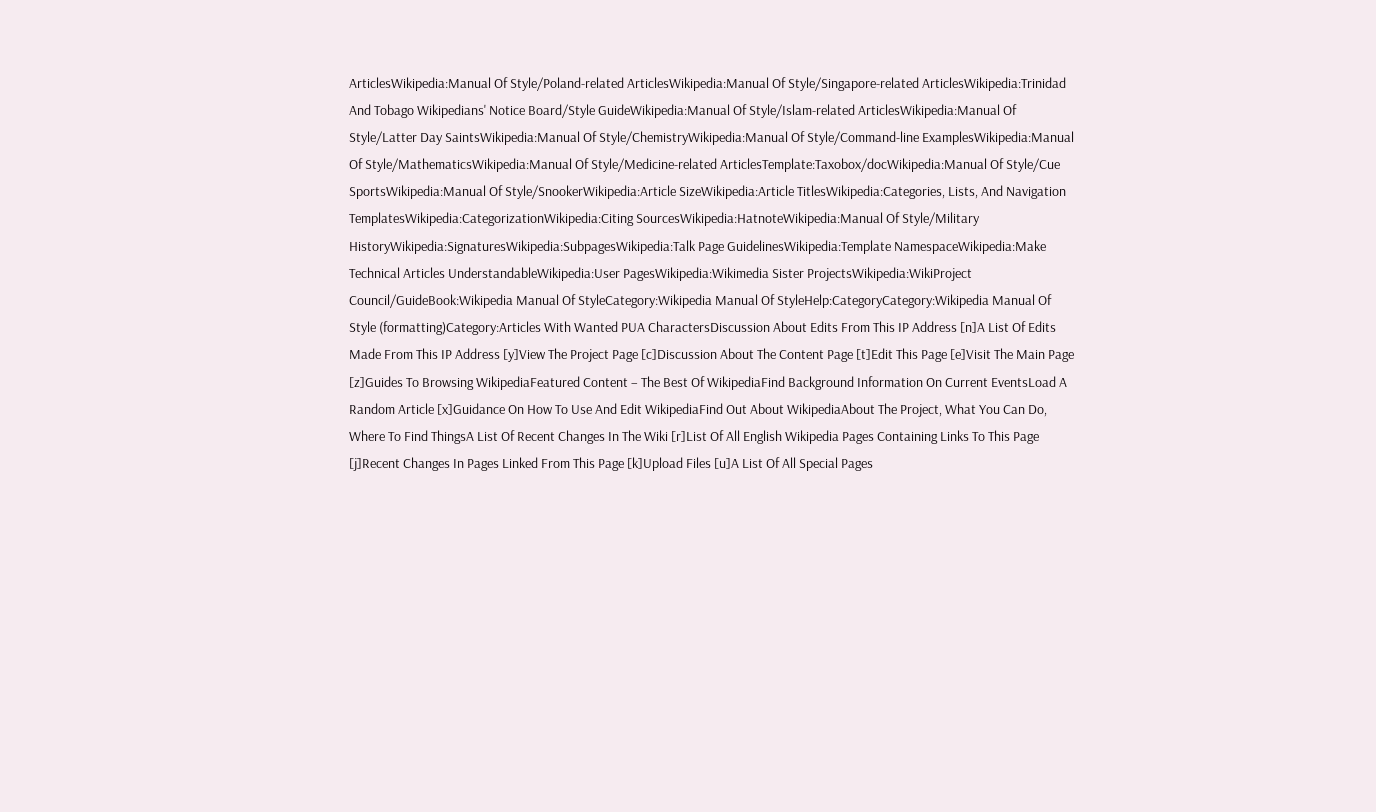ArticlesWikipedia:Manual Of Style/Poland-related ArticlesWikipedia:Manual Of Style/Singapore-related ArticlesWikipedia:Trinidad And Tobago Wikipedians' Notice Board/Style GuideWikipedia:Manual Of Style/Islam-related ArticlesWikipedia:Manual Of Style/Latter Day SaintsWikipedia:Manual Of Style/ChemistryWikipedia:Manual Of Style/Command-line ExamplesWikipedia:Manual Of Style/MathematicsWikipedia:Manual Of Style/Medicine-related ArticlesTemplate:Taxobox/docWikipedia:Manual Of Style/Cue SportsWikipedia:Manual Of Style/SnookerWikipedia:Article SizeWikipedia:Article TitlesWikipedia:Categories, Lists, And Navigation TemplatesWikipedia:CategorizationWikipedia:Citing SourcesWikipedia:HatnoteWikipedia:Manual Of Style/Military HistoryWikipedia:SignaturesWikipedia:SubpagesWikipedia:Talk Page GuidelinesWikipedia:Template NamespaceWikipedia:Make Technical Articles UnderstandableWikipedia:User PagesWikipedia:Wikimedia Sister ProjectsWikipedia:WikiProject Council/GuideBook:Wikipedia Manual Of StyleCategory:Wikipedia Manual Of StyleHelp:CategoryCategory:Wikipedia Manual Of Style (formatting)Category:Articles With Wanted PUA CharactersDiscussion About Edits From This IP Address [n]A List Of Edits Made From This IP Address [y]View The Project Page [c]Discussion About The Content Page [t]Edit This Page [e]Visit The Main Page [z]Guides To Browsing WikipediaFeatured Content – The Best Of WikipediaFind Background Information On Current EventsLoad A Random Article [x]Guidance On How To Use And Edit WikipediaFind Out About WikipediaAbout The Project, What You Can Do, Where To Find ThingsA List Of Recent Changes In The Wiki [r]List Of All English Wikipedia Pages Containing Links To This Page [j]Recent Changes In Pages Linked From This Page [k]Upload Files [u]A List Of All Special Pages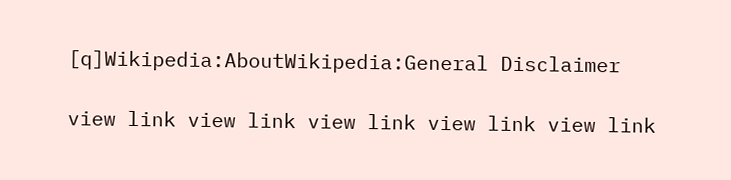[q]Wikipedia:AboutWikipedia:General Disclaimer

view link view link view link view link view link